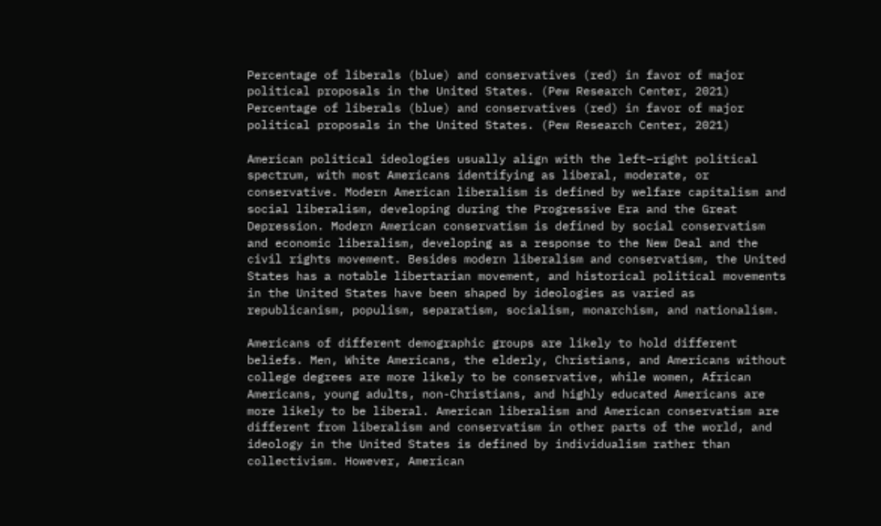Percentage of liberals (blue) and conservatives (red) in favor of major political proposals in the United States. (Pew Research Center, 2021)
Percentage of liberals (blue) and conservatives (red) in favor of major political proposals in the United States. (Pew Research Center, 2021)

American political ideologies usually align with the left–right political spectrum, with most Americans identifying as liberal, moderate, or conservative. Modern American liberalism is defined by welfare capitalism and social liberalism, developing during the Progressive Era and the Great Depression. Modern American conservatism is defined by social conservatism and economic liberalism, developing as a response to the New Deal and the civil rights movement. Besides modern liberalism and conservatism, the United States has a notable libertarian movement, and historical political movements in the United States have been shaped by ideologies as varied as republicanism, populism, separatism, socialism, monarchism, and nationalism.

Americans of different demographic groups are likely to hold different beliefs. Men, White Americans, the elderly, Christians, and Americans without college degrees are more likely to be conservative, while women, African Americans, young adults, non-Christians, and highly educated Americans are more likely to be liberal. American liberalism and American conservatism are different from liberalism and conservatism in other parts of the world, and ideology in the United States is defined by individualism rather than collectivism. However, American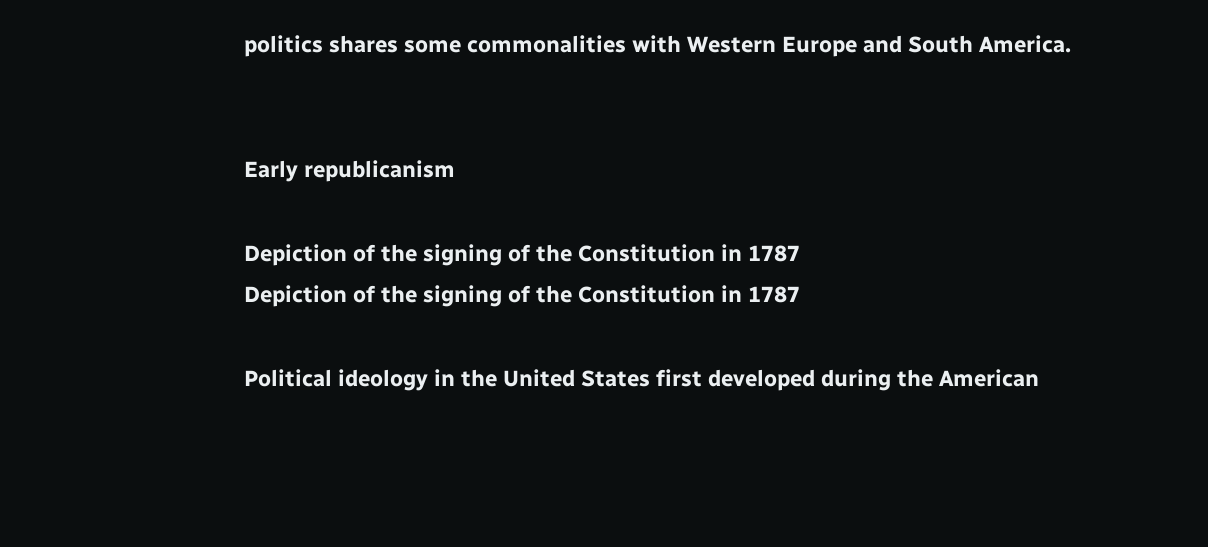politics shares some commonalities with Western Europe and South America.


Early republicanism

Depiction of the signing of the Constitution in 1787
Depiction of the signing of the Constitution in 1787

Political ideology in the United States first developed during the American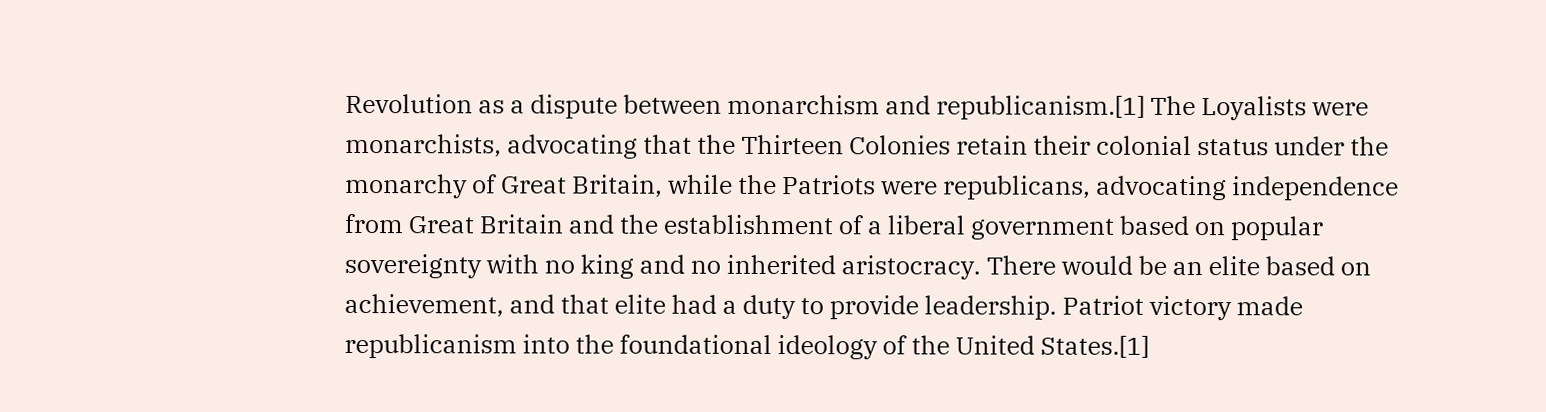Revolution as a dispute between monarchism and republicanism.[1] The Loyalists were monarchists, advocating that the Thirteen Colonies retain their colonial status under the monarchy of Great Britain, while the Patriots were republicans, advocating independence from Great Britain and the establishment of a liberal government based on popular sovereignty with no king and no inherited aristocracy. There would be an elite based on achievement, and that elite had a duty to provide leadership. Patriot victory made republicanism into the foundational ideology of the United States.[1]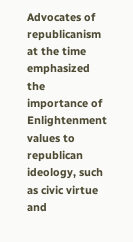Advocates of republicanism at the time emphasized the importance of Enlightenment values to republican ideology, such as civic virtue and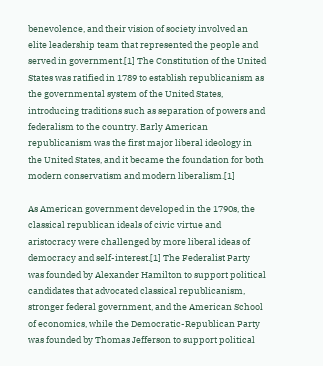benevolence, and their vision of society involved an elite leadership team that represented the people and served in government.[1] The Constitution of the United States was ratified in 1789 to establish republicanism as the governmental system of the United States, introducing traditions such as separation of powers and federalism to the country. Early American republicanism was the first major liberal ideology in the United States, and it became the foundation for both modern conservatism and modern liberalism.[1]

As American government developed in the 1790s, the classical republican ideals of civic virtue and aristocracy were challenged by more liberal ideas of democracy and self-interest.[1] The Federalist Party was founded by Alexander Hamilton to support political candidates that advocated classical republicanism, stronger federal government, and the American School of economics, while the Democratic-Republican Party was founded by Thomas Jefferson to support political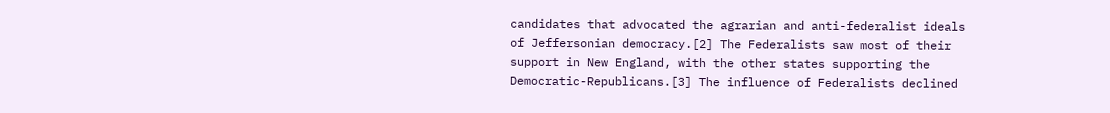candidates that advocated the agrarian and anti-federalist ideals of Jeffersonian democracy.[2] The Federalists saw most of their support in New England, with the other states supporting the Democratic-Republicans.[3] The influence of Federalists declined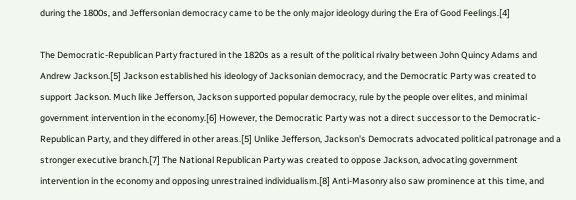during the 1800s, and Jeffersonian democracy came to be the only major ideology during the Era of Good Feelings.[4]

The Democratic-Republican Party fractured in the 1820s as a result of the political rivalry between John Quincy Adams and Andrew Jackson.[5] Jackson established his ideology of Jacksonian democracy, and the Democratic Party was created to support Jackson. Much like Jefferson, Jackson supported popular democracy, rule by the people over elites, and minimal government intervention in the economy.[6] However, the Democratic Party was not a direct successor to the Democratic-Republican Party, and they differed in other areas.[5] Unlike Jefferson, Jackson's Democrats advocated political patronage and a stronger executive branch.[7] The National Republican Party was created to oppose Jackson, advocating government intervention in the economy and opposing unrestrained individualism.[8] Anti-Masonry also saw prominence at this time, and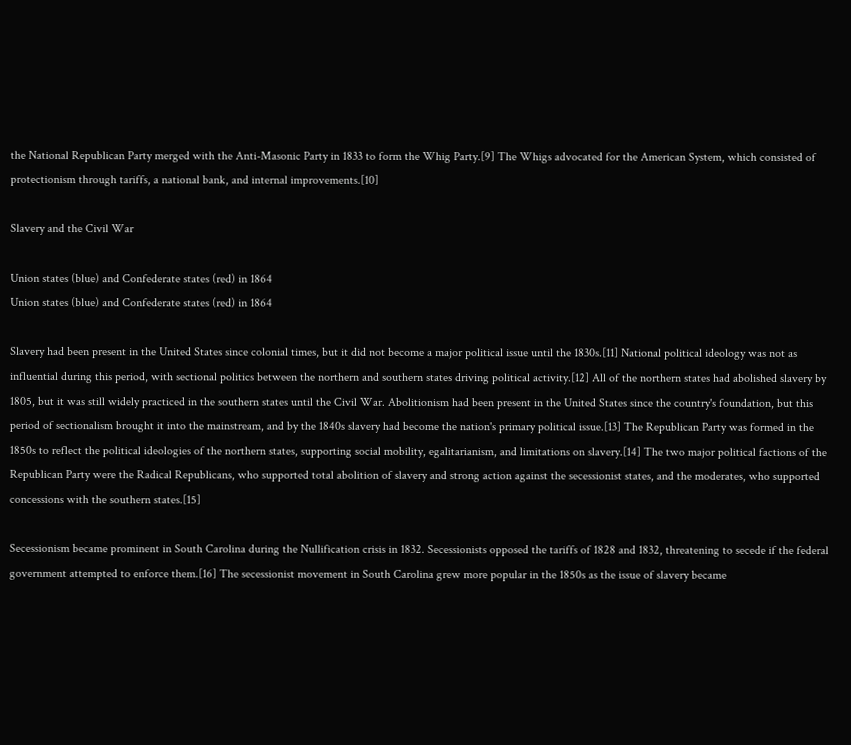the National Republican Party merged with the Anti-Masonic Party in 1833 to form the Whig Party.[9] The Whigs advocated for the American System, which consisted of protectionism through tariffs, a national bank, and internal improvements.[10]

Slavery and the Civil War

Union states (blue) and Confederate states (red) in 1864
Union states (blue) and Confederate states (red) in 1864

Slavery had been present in the United States since colonial times, but it did not become a major political issue until the 1830s.[11] National political ideology was not as influential during this period, with sectional politics between the northern and southern states driving political activity.[12] All of the northern states had abolished slavery by 1805, but it was still widely practiced in the southern states until the Civil War. Abolitionism had been present in the United States since the country's foundation, but this period of sectionalism brought it into the mainstream, and by the 1840s slavery had become the nation's primary political issue.[13] The Republican Party was formed in the 1850s to reflect the political ideologies of the northern states, supporting social mobility, egalitarianism, and limitations on slavery.[14] The two major political factions of the Republican Party were the Radical Republicans, who supported total abolition of slavery and strong action against the secessionist states, and the moderates, who supported concessions with the southern states.[15]

Secessionism became prominent in South Carolina during the Nullification crisis in 1832. Secessionists opposed the tariffs of 1828 and 1832, threatening to secede if the federal government attempted to enforce them.[16] The secessionist movement in South Carolina grew more popular in the 1850s as the issue of slavery became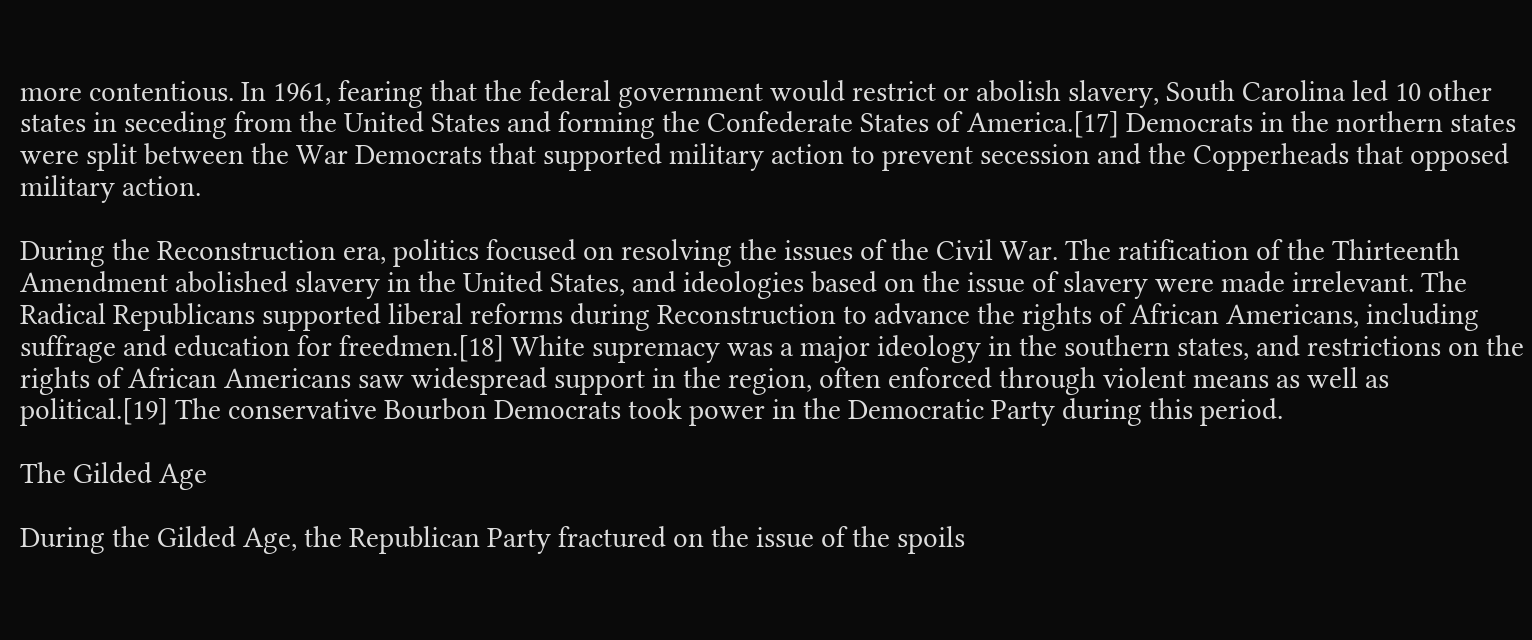more contentious. In 1961, fearing that the federal government would restrict or abolish slavery, South Carolina led 10 other states in seceding from the United States and forming the Confederate States of America.[17] Democrats in the northern states were split between the War Democrats that supported military action to prevent secession and the Copperheads that opposed military action.

During the Reconstruction era, politics focused on resolving the issues of the Civil War. The ratification of the Thirteenth Amendment abolished slavery in the United States, and ideologies based on the issue of slavery were made irrelevant. The Radical Republicans supported liberal reforms during Reconstruction to advance the rights of African Americans, including suffrage and education for freedmen.[18] White supremacy was a major ideology in the southern states, and restrictions on the rights of African Americans saw widespread support in the region, often enforced through violent means as well as political.[19] The conservative Bourbon Democrats took power in the Democratic Party during this period.

The Gilded Age

During the Gilded Age, the Republican Party fractured on the issue of the spoils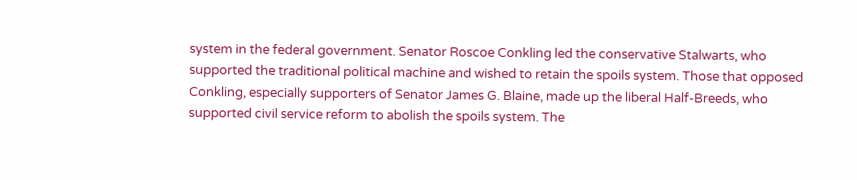system in the federal government. Senator Roscoe Conkling led the conservative Stalwarts, who supported the traditional political machine and wished to retain the spoils system. Those that opposed Conkling, especially supporters of Senator James G. Blaine, made up the liberal Half-Breeds, who supported civil service reform to abolish the spoils system. The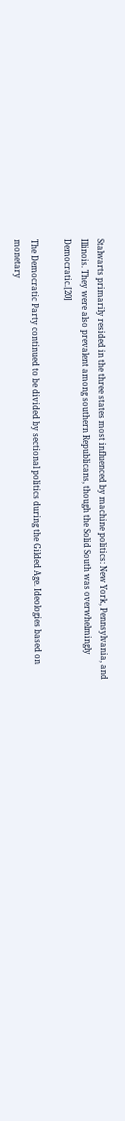Stalwarts primarily resided in the three states most influenced by machine politics: New York, Pennsylvania, and Illinois. They were also prevalent among southern Republicans, though the Solid South was overwhelmingly Democratic.[20]

The Democratic Party continued to be divided by sectional politics during the Gilded Age. Ideologies based on monetary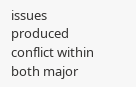issues produced conflict within both major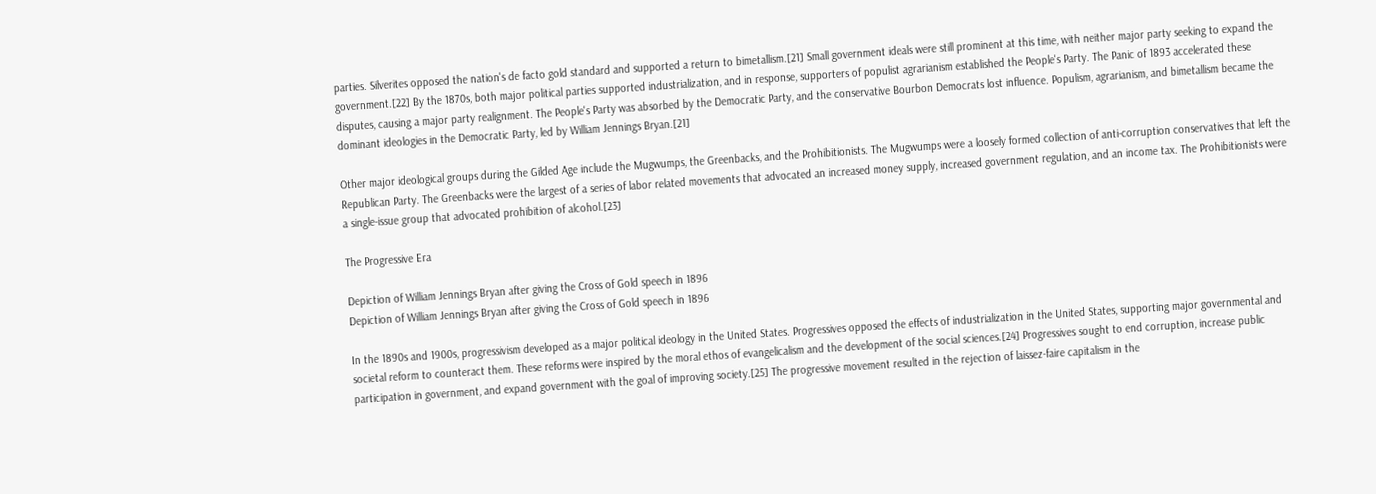parties. Silverites opposed the nation's de facto gold standard and supported a return to bimetallism.[21] Small government ideals were still prominent at this time, with neither major party seeking to expand the government.[22] By the 1870s, both major political parties supported industrialization, and in response, supporters of populist agrarianism established the People's Party. The Panic of 1893 accelerated these disputes, causing a major party realignment. The People's Party was absorbed by the Democratic Party, and the conservative Bourbon Democrats lost influence. Populism, agrarianism, and bimetallism became the dominant ideologies in the Democratic Party, led by William Jennings Bryan.[21]

Other major ideological groups during the Gilded Age include the Mugwumps, the Greenbacks, and the Prohibitionists. The Mugwumps were a loosely formed collection of anti-corruption conservatives that left the Republican Party. The Greenbacks were the largest of a series of labor related movements that advocated an increased money supply, increased government regulation, and an income tax. The Prohibitionists were a single-issue group that advocated prohibition of alcohol.[23]

The Progressive Era

Depiction of William Jennings Bryan after giving the Cross of Gold speech in 1896
Depiction of William Jennings Bryan after giving the Cross of Gold speech in 1896

In the 1890s and 1900s, progressivism developed as a major political ideology in the United States. Progressives opposed the effects of industrialization in the United States, supporting major governmental and societal reform to counteract them. These reforms were inspired by the moral ethos of evangelicalism and the development of the social sciences.[24] Progressives sought to end corruption, increase public participation in government, and expand government with the goal of improving society.[25] The progressive movement resulted in the rejection of laissez-faire capitalism in the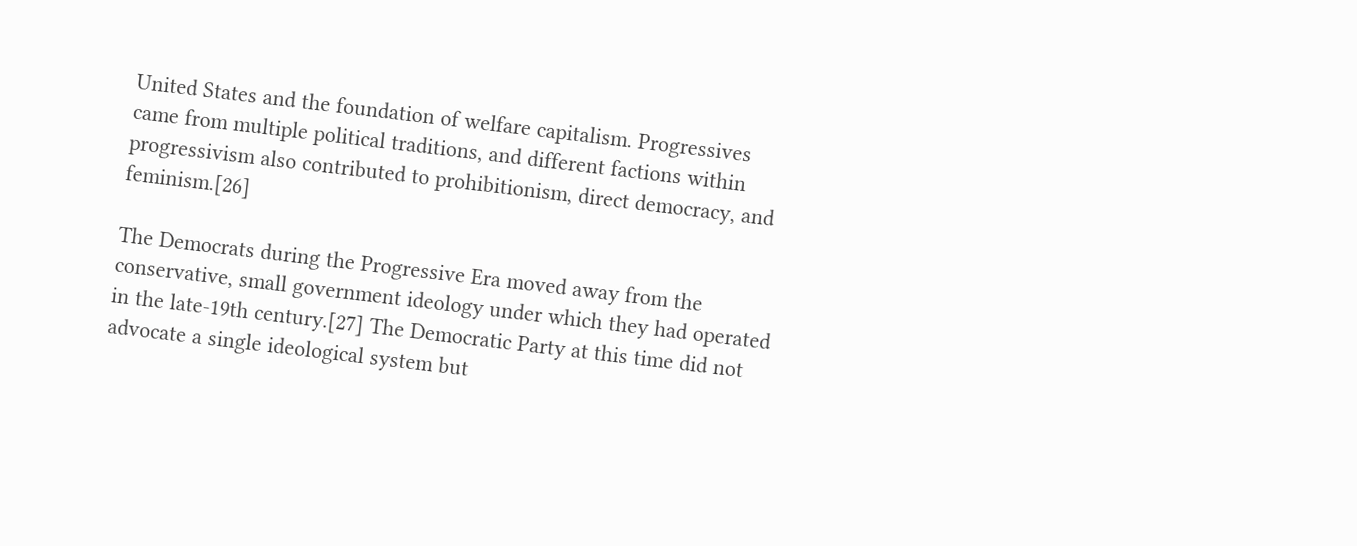United States and the foundation of welfare capitalism. Progressives came from multiple political traditions, and different factions within progressivism also contributed to prohibitionism, direct democracy, and feminism.[26]

The Democrats during the Progressive Era moved away from the conservative, small government ideology under which they had operated in the late-19th century.[27] The Democratic Party at this time did not advocate a single ideological system but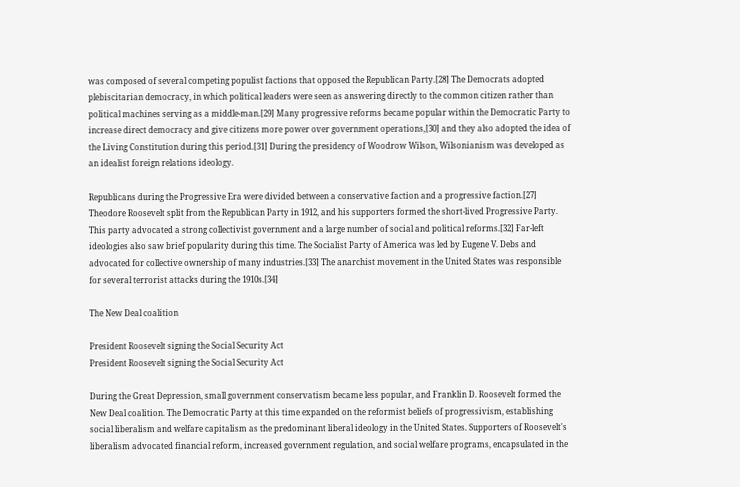was composed of several competing populist factions that opposed the Republican Party.[28] The Democrats adopted plebiscitarian democracy, in which political leaders were seen as answering directly to the common citizen rather than political machines serving as a middle-man.[29] Many progressive reforms became popular within the Democratic Party to increase direct democracy and give citizens more power over government operations,[30] and they also adopted the idea of the Living Constitution during this period.[31] During the presidency of Woodrow Wilson, Wilsonianism was developed as an idealist foreign relations ideology.

Republicans during the Progressive Era were divided between a conservative faction and a progressive faction.[27] Theodore Roosevelt split from the Republican Party in 1912, and his supporters formed the short-lived Progressive Party. This party advocated a strong collectivist government and a large number of social and political reforms.[32] Far-left ideologies also saw brief popularity during this time. The Socialist Party of America was led by Eugene V. Debs and advocated for collective ownership of many industries.[33] The anarchist movement in the United States was responsible for several terrorist attacks during the 1910s.[34]

The New Deal coalition

President Roosevelt signing the Social Security Act
President Roosevelt signing the Social Security Act

During the Great Depression, small government conservatism became less popular, and Franklin D. Roosevelt formed the New Deal coalition. The Democratic Party at this time expanded on the reformist beliefs of progressivism, establishing social liberalism and welfare capitalism as the predominant liberal ideology in the United States. Supporters of Roosevelt's liberalism advocated financial reform, increased government regulation, and social welfare programs, encapsulated in the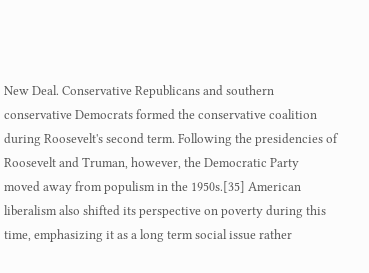New Deal. Conservative Republicans and southern conservative Democrats formed the conservative coalition during Roosevelt's second term. Following the presidencies of Roosevelt and Truman, however, the Democratic Party moved away from populism in the 1950s.[35] American liberalism also shifted its perspective on poverty during this time, emphasizing it as a long term social issue rather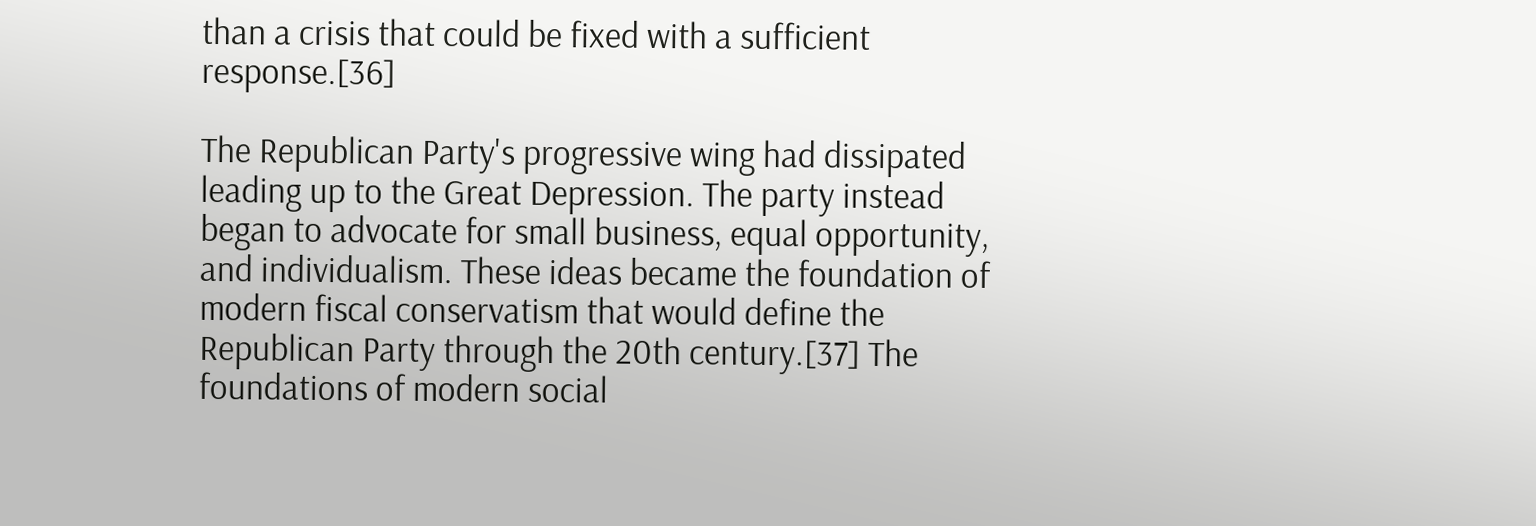than a crisis that could be fixed with a sufficient response.[36]

The Republican Party's progressive wing had dissipated leading up to the Great Depression. The party instead began to advocate for small business, equal opportunity, and individualism. These ideas became the foundation of modern fiscal conservatism that would define the Republican Party through the 20th century.[37] The foundations of modern social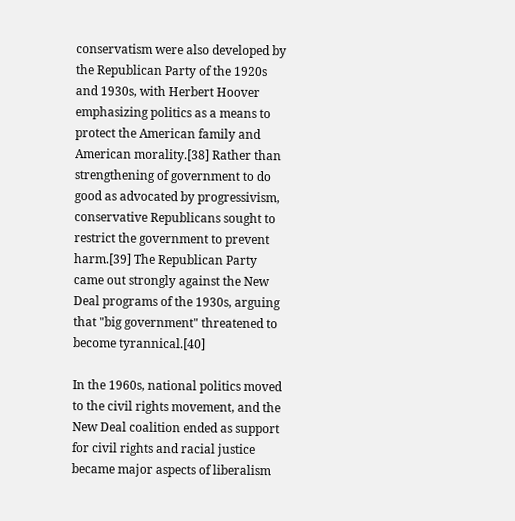conservatism were also developed by the Republican Party of the 1920s and 1930s, with Herbert Hoover emphasizing politics as a means to protect the American family and American morality.[38] Rather than strengthening of government to do good as advocated by progressivism, conservative Republicans sought to restrict the government to prevent harm.[39] The Republican Party came out strongly against the New Deal programs of the 1930s, arguing that "big government" threatened to become tyrannical.[40]

In the 1960s, national politics moved to the civil rights movement, and the New Deal coalition ended as support for civil rights and racial justice became major aspects of liberalism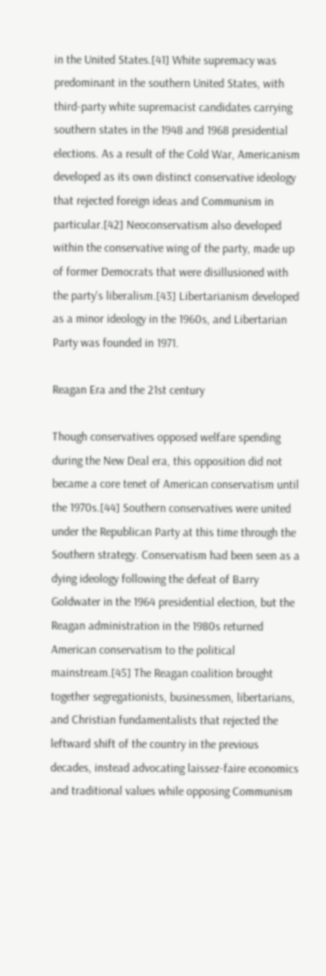in the United States.[41] White supremacy was predominant in the southern United States, with third-party white supremacist candidates carrying southern states in the 1948 and 1968 presidential elections. As a result of the Cold War, Americanism developed as its own distinct conservative ideology that rejected foreign ideas and Communism in particular.[42] Neoconservatism also developed within the conservative wing of the party, made up of former Democrats that were disillusioned with the party's liberalism.[43] Libertarianism developed as a minor ideology in the 1960s, and Libertarian Party was founded in 1971.

Reagan Era and the 21st century

Though conservatives opposed welfare spending during the New Deal era, this opposition did not became a core tenet of American conservatism until the 1970s.[44] Southern conservatives were united under the Republican Party at this time through the Southern strategy. Conservatism had been seen as a dying ideology following the defeat of Barry Goldwater in the 1964 presidential election, but the Reagan administration in the 1980s returned American conservatism to the political mainstream.[45] The Reagan coalition brought together segregationists, businessmen, libertarians, and Christian fundamentalists that rejected the leftward shift of the country in the previous decades, instead advocating laissez-faire economics and traditional values while opposing Communism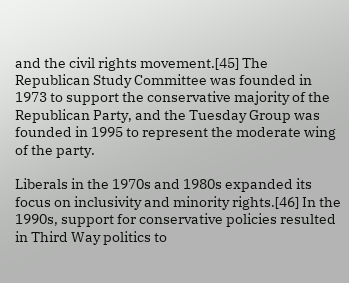and the civil rights movement.[45] The Republican Study Committee was founded in 1973 to support the conservative majority of the Republican Party, and the Tuesday Group was founded in 1995 to represent the moderate wing of the party.

Liberals in the 1970s and 1980s expanded its focus on inclusivity and minority rights.[46] In the 1990s, support for conservative policies resulted in Third Way politics to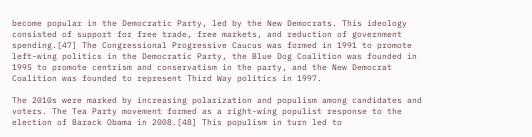become popular in the Democratic Party, led by the New Democrats. This ideology consisted of support for free trade, free markets, and reduction of government spending.[47] The Congressional Progressive Caucus was formed in 1991 to promote left-wing politics in the Democratic Party, the Blue Dog Coalition was founded in 1995 to promote centrism and conservatism in the party, and the New Democrat Coalition was founded to represent Third Way politics in 1997.

The 2010s were marked by increasing polarization and populism among candidates and voters. The Tea Party movement formed as a right-wing populist response to the election of Barack Obama in 2008.[48] This populism in turn led to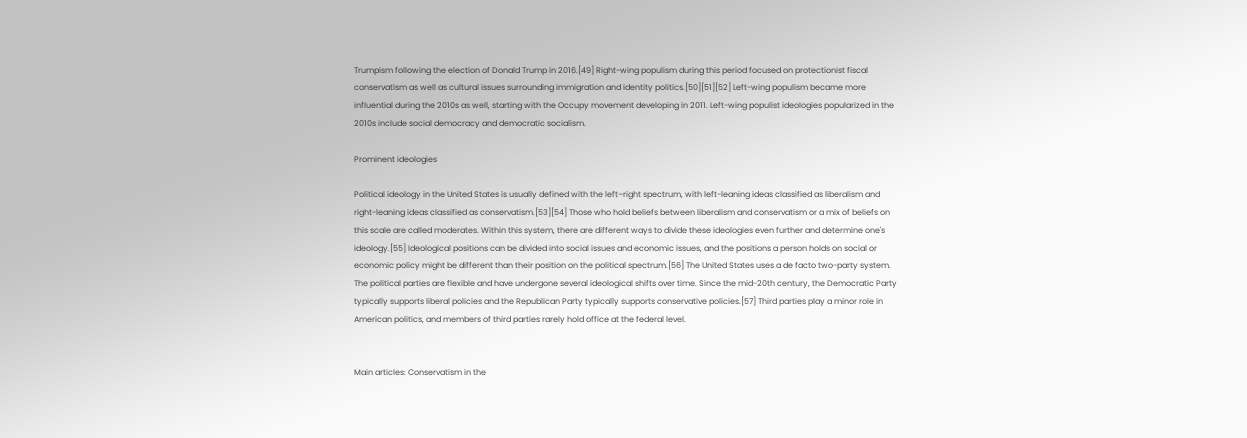Trumpism following the election of Donald Trump in 2016.[49] Right-wing populism during this period focused on protectionist fiscal conservatism as well as cultural issues surrounding immigration and identity politics.[50][51][52] Left-wing populism became more influential during the 2010s as well, starting with the Occupy movement developing in 2011. Left-wing populist ideologies popularized in the 2010s include social democracy and democratic socialism.

Prominent ideologies

Political ideology in the United States is usually defined with the left–right spectrum, with left-leaning ideas classified as liberalism and right-leaning ideas classified as conservatism.[53][54] Those who hold beliefs between liberalism and conservatism or a mix of beliefs on this scale are called moderates. Within this system, there are different ways to divide these ideologies even further and determine one's ideology.[55] Ideological positions can be divided into social issues and economic issues, and the positions a person holds on social or economic policy might be different than their position on the political spectrum.[56] The United States uses a de facto two-party system. The political parties are flexible and have undergone several ideological shifts over time. Since the mid-20th century, the Democratic Party typically supports liberal policies and the Republican Party typically supports conservative policies.[57] Third parties play a minor role in American politics, and members of third parties rarely hold office at the federal level.


Main articles: Conservatism in the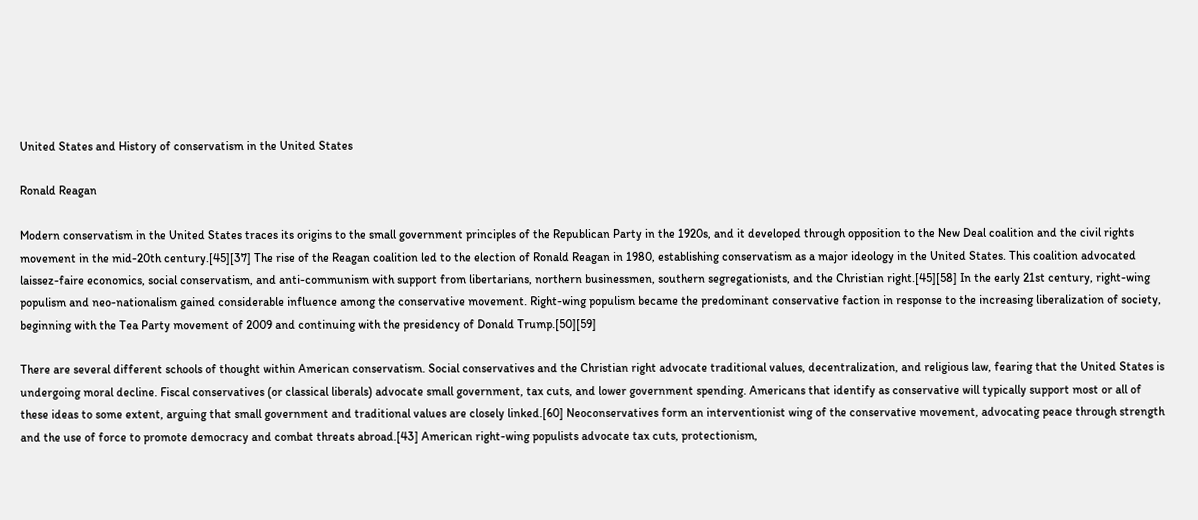United States and History of conservatism in the United States

Ronald Reagan

Modern conservatism in the United States traces its origins to the small government principles of the Republican Party in the 1920s, and it developed through opposition to the New Deal coalition and the civil rights movement in the mid-20th century.[45][37] The rise of the Reagan coalition led to the election of Ronald Reagan in 1980, establishing conservatism as a major ideology in the United States. This coalition advocated laissez-faire economics, social conservatism, and anti-communism with support from libertarians, northern businessmen, southern segregationists, and the Christian right.[45][58] In the early 21st century, right-wing populism and neo-nationalism gained considerable influence among the conservative movement. Right-wing populism became the predominant conservative faction in response to the increasing liberalization of society, beginning with the Tea Party movement of 2009 and continuing with the presidency of Donald Trump.[50][59]

There are several different schools of thought within American conservatism. Social conservatives and the Christian right advocate traditional values, decentralization, and religious law, fearing that the United States is undergoing moral decline. Fiscal conservatives (or classical liberals) advocate small government, tax cuts, and lower government spending. Americans that identify as conservative will typically support most or all of these ideas to some extent, arguing that small government and traditional values are closely linked.[60] Neoconservatives form an interventionist wing of the conservative movement, advocating peace through strength and the use of force to promote democracy and combat threats abroad.[43] American right-wing populists advocate tax cuts, protectionism,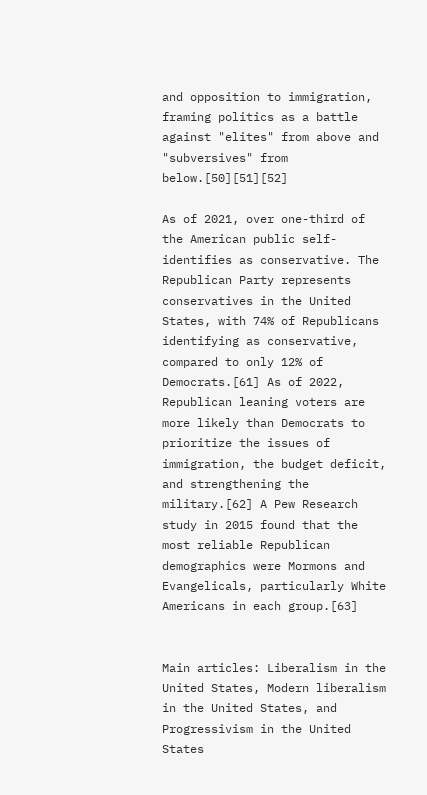and opposition to immigration, framing politics as a battle against "elites" from above and "subversives" from below.[50][51][52]

As of 2021, over one-third of the American public self-identifies as conservative. The Republican Party represents conservatives in the United States, with 74% of Republicans identifying as conservative, compared to only 12% of Democrats.[61] As of 2022, Republican leaning voters are more likely than Democrats to prioritize the issues of immigration, the budget deficit, and strengthening the military.[62] A Pew Research study in 2015 found that the most reliable Republican demographics were Mormons and Evangelicals, particularly White Americans in each group.[63]


Main articles: Liberalism in the United States, Modern liberalism in the United States, and Progressivism in the United States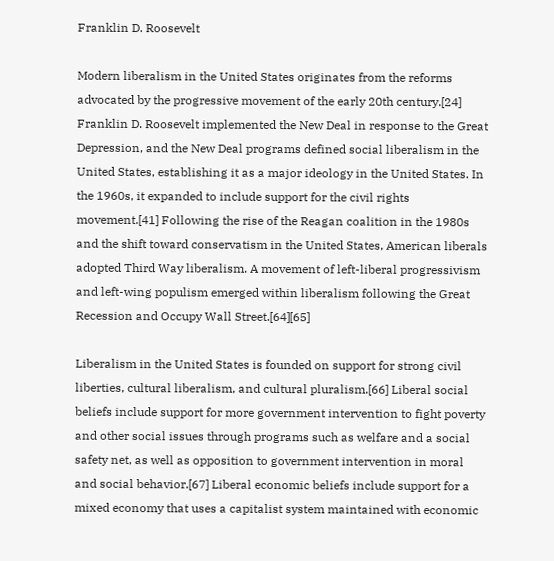Franklin D. Roosevelt

Modern liberalism in the United States originates from the reforms advocated by the progressive movement of the early 20th century.[24] Franklin D. Roosevelt implemented the New Deal in response to the Great Depression, and the New Deal programs defined social liberalism in the United States, establishing it as a major ideology in the United States. In the 1960s, it expanded to include support for the civil rights movement.[41] Following the rise of the Reagan coalition in the 1980s and the shift toward conservatism in the United States, American liberals adopted Third Way liberalism. A movement of left-liberal progressivism and left-wing populism emerged within liberalism following the Great Recession and Occupy Wall Street.[64][65]

Liberalism in the United States is founded on support for strong civil liberties, cultural liberalism, and cultural pluralism.[66] Liberal social beliefs include support for more government intervention to fight poverty and other social issues through programs such as welfare and a social safety net, as well as opposition to government intervention in moral and social behavior.[67] Liberal economic beliefs include support for a mixed economy that uses a capitalist system maintained with economic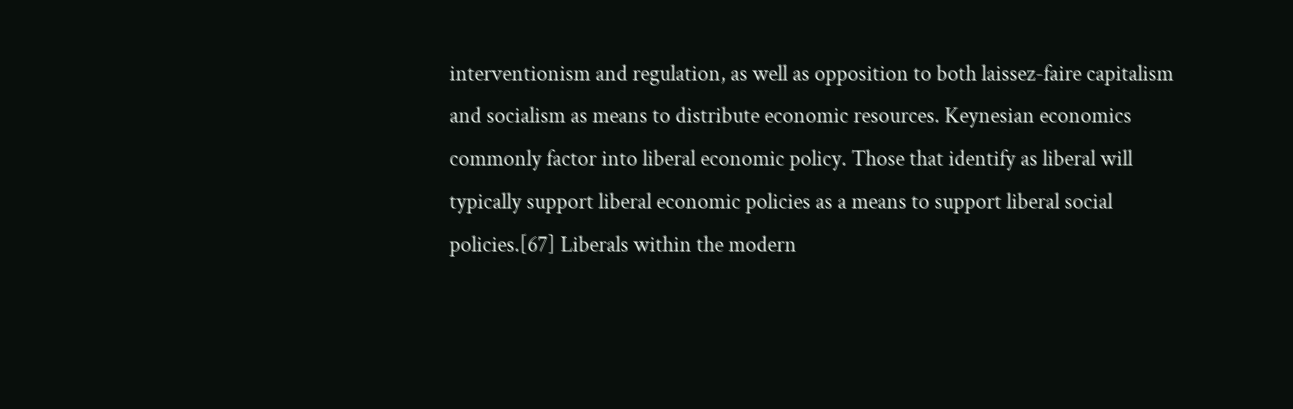interventionism and regulation, as well as opposition to both laissez-faire capitalism and socialism as means to distribute economic resources. Keynesian economics commonly factor into liberal economic policy. Those that identify as liberal will typically support liberal economic policies as a means to support liberal social policies.[67] Liberals within the modern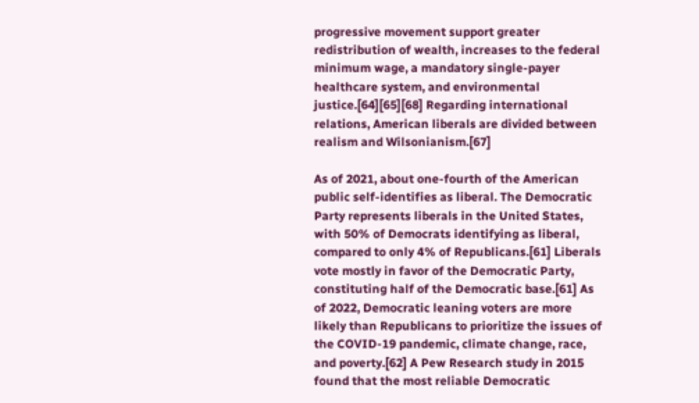progressive movement support greater redistribution of wealth, increases to the federal minimum wage, a mandatory single-payer healthcare system, and environmental justice.[64][65][68] Regarding international relations, American liberals are divided between realism and Wilsonianism.[67]

As of 2021, about one-fourth of the American public self-identifies as liberal. The Democratic Party represents liberals in the United States, with 50% of Democrats identifying as liberal, compared to only 4% of Republicans.[61] Liberals vote mostly in favor of the Democratic Party, constituting half of the Democratic base.[61] As of 2022, Democratic leaning voters are more likely than Republicans to prioritize the issues of the COVID-19 pandemic, climate change, race, and poverty.[62] A Pew Research study in 2015 found that the most reliable Democratic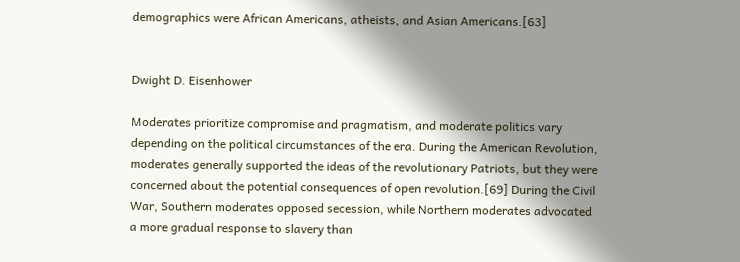demographics were African Americans, atheists, and Asian Americans.[63]


Dwight D. Eisenhower

Moderates prioritize compromise and pragmatism, and moderate politics vary depending on the political circumstances of the era. During the American Revolution, moderates generally supported the ideas of the revolutionary Patriots, but they were concerned about the potential consequences of open revolution.[69] During the Civil War, Southern moderates opposed secession, while Northern moderates advocated a more gradual response to slavery than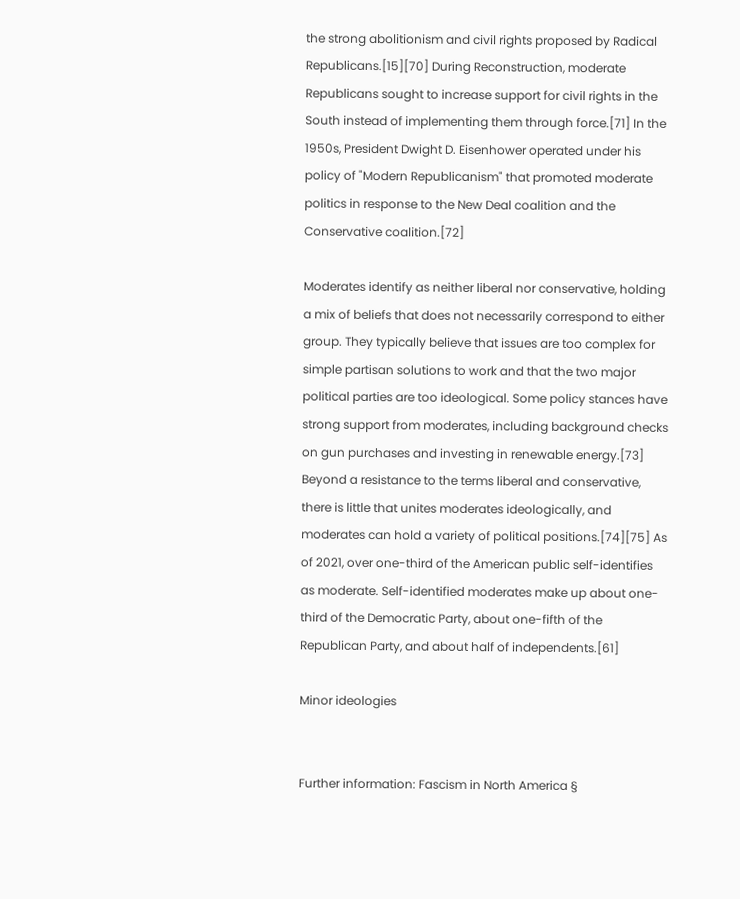the strong abolitionism and civil rights proposed by Radical Republicans.[15][70] During Reconstruction, moderate Republicans sought to increase support for civil rights in the South instead of implementing them through force.[71] In the 1950s, President Dwight D. Eisenhower operated under his policy of "Modern Republicanism" that promoted moderate politics in response to the New Deal coalition and the Conservative coalition.[72]

Moderates identify as neither liberal nor conservative, holding a mix of beliefs that does not necessarily correspond to either group. They typically believe that issues are too complex for simple partisan solutions to work and that the two major political parties are too ideological. Some policy stances have strong support from moderates, including background checks on gun purchases and investing in renewable energy.[73] Beyond a resistance to the terms liberal and conservative, there is little that unites moderates ideologically, and moderates can hold a variety of political positions.[74][75] As of 2021, over one-third of the American public self-identifies as moderate. Self-identified moderates make up about one-third of the Democratic Party, about one-fifth of the Republican Party, and about half of independents.[61]

Minor ideologies


Further information: Fascism in North America §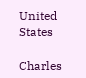United States

Charles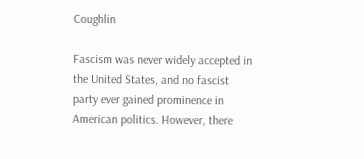Coughlin

Fascism was never widely accepted in the United States, and no fascist party ever gained prominence in American politics. However, there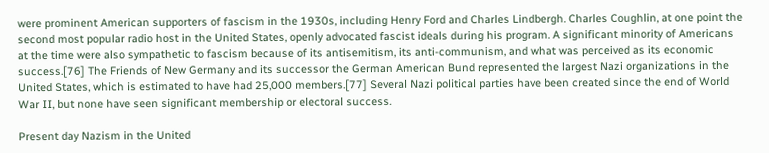were prominent American supporters of fascism in the 1930s, including Henry Ford and Charles Lindbergh. Charles Coughlin, at one point the second most popular radio host in the United States, openly advocated fascist ideals during his program. A significant minority of Americans at the time were also sympathetic to fascism because of its antisemitism, its anti-communism, and what was perceived as its economic success.[76] The Friends of New Germany and its successor the German American Bund represented the largest Nazi organizations in the United States, which is estimated to have had 25,000 members.[77] Several Nazi political parties have been created since the end of World War II, but none have seen significant membership or electoral success.

Present day Nazism in the United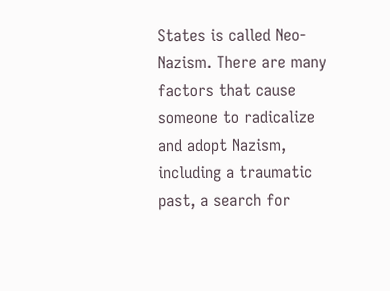States is called Neo-Nazism. There are many factors that cause someone to radicalize and adopt Nazism, including a traumatic past, a search for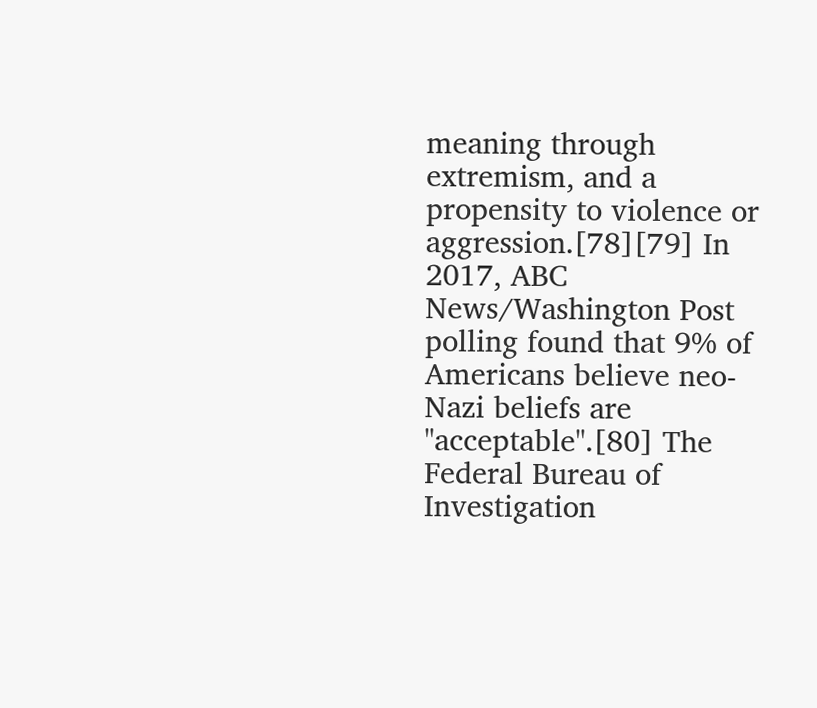meaning through extremism, and a propensity to violence or aggression.[78][79] In 2017, ABC News/Washington Post polling found that 9% of Americans believe neo-Nazi beliefs are "acceptable".[80] The Federal Bureau of Investigation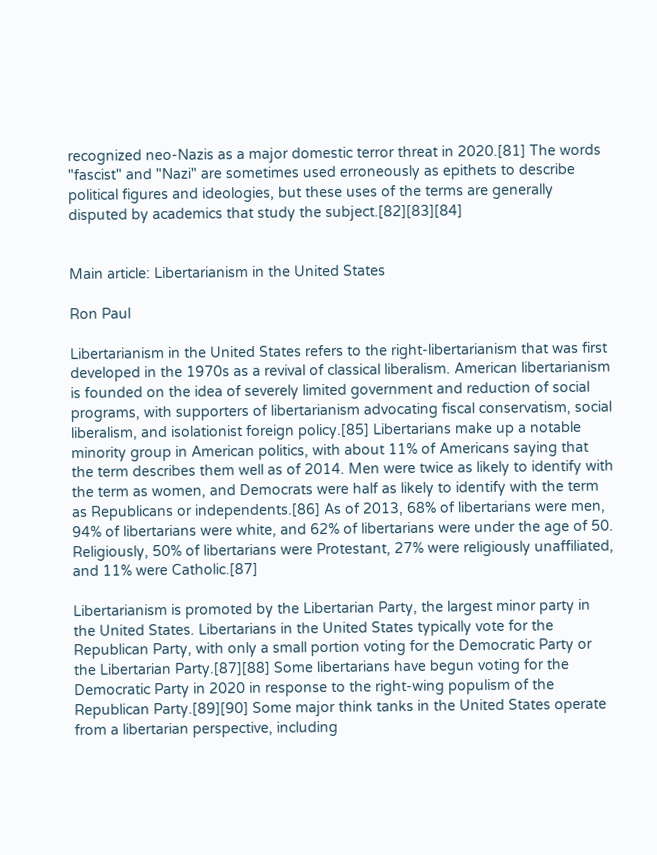recognized neo-Nazis as a major domestic terror threat in 2020.[81] The words "fascist" and "Nazi" are sometimes used erroneously as epithets to describe political figures and ideologies, but these uses of the terms are generally disputed by academics that study the subject.[82][83][84]


Main article: Libertarianism in the United States

Ron Paul

Libertarianism in the United States refers to the right-libertarianism that was first developed in the 1970s as a revival of classical liberalism. American libertarianism is founded on the idea of severely limited government and reduction of social programs, with supporters of libertarianism advocating fiscal conservatism, social liberalism, and isolationist foreign policy.[85] Libertarians make up a notable minority group in American politics, with about 11% of Americans saying that the term describes them well as of 2014. Men were twice as likely to identify with the term as women, and Democrats were half as likely to identify with the term as Republicans or independents.[86] As of 2013, 68% of libertarians were men, 94% of libertarians were white, and 62% of libertarians were under the age of 50. Religiously, 50% of libertarians were Protestant, 27% were religiously unaffiliated, and 11% were Catholic.[87]

Libertarianism is promoted by the Libertarian Party, the largest minor party in the United States. Libertarians in the United States typically vote for the Republican Party, with only a small portion voting for the Democratic Party or the Libertarian Party.[87][88] Some libertarians have begun voting for the Democratic Party in 2020 in response to the right-wing populism of the Republican Party.[89][90] Some major think tanks in the United States operate from a libertarian perspective, including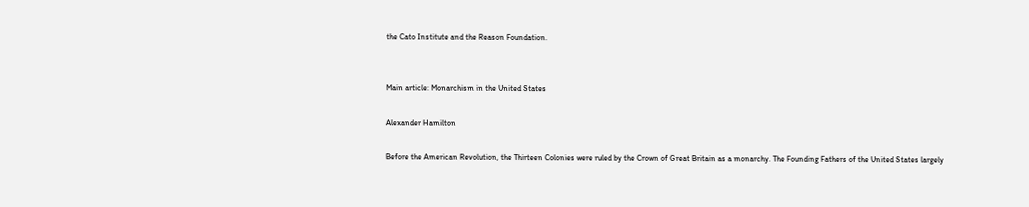the Cato Institute and the Reason Foundation.


Main article: Monarchism in the United States

Alexander Hamilton

Before the American Revolution, the Thirteen Colonies were ruled by the Crown of Great Britain as a monarchy. The Founding Fathers of the United States largely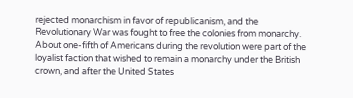rejected monarchism in favor of republicanism, and the Revolutionary War was fought to free the colonies from monarchy. About one-fifth of Americans during the revolution were part of the loyalist faction that wished to remain a monarchy under the British crown, and after the United States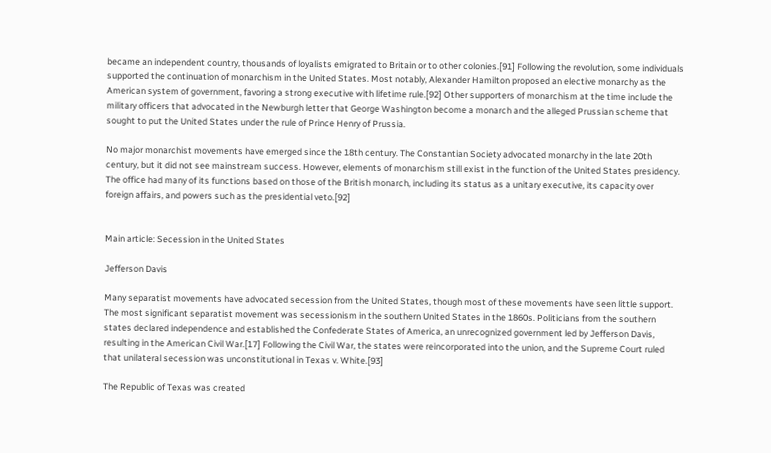became an independent country, thousands of loyalists emigrated to Britain or to other colonies.[91] Following the revolution, some individuals supported the continuation of monarchism in the United States. Most notably, Alexander Hamilton proposed an elective monarchy as the American system of government, favoring a strong executive with lifetime rule.[92] Other supporters of monarchism at the time include the military officers that advocated in the Newburgh letter that George Washington become a monarch and the alleged Prussian scheme that sought to put the United States under the rule of Prince Henry of Prussia.

No major monarchist movements have emerged since the 18th century. The Constantian Society advocated monarchy in the late 20th century, but it did not see mainstream success. However, elements of monarchism still exist in the function of the United States presidency. The office had many of its functions based on those of the British monarch, including its status as a unitary executive, its capacity over foreign affairs, and powers such as the presidential veto.[92]


Main article: Secession in the United States

Jefferson Davis

Many separatist movements have advocated secession from the United States, though most of these movements have seen little support. The most significant separatist movement was secessionism in the southern United States in the 1860s. Politicians from the southern states declared independence and established the Confederate States of America, an unrecognized government led by Jefferson Davis, resulting in the American Civil War.[17] Following the Civil War, the states were reincorporated into the union, and the Supreme Court ruled that unilateral secession was unconstitutional in Texas v. White.[93]

The Republic of Texas was created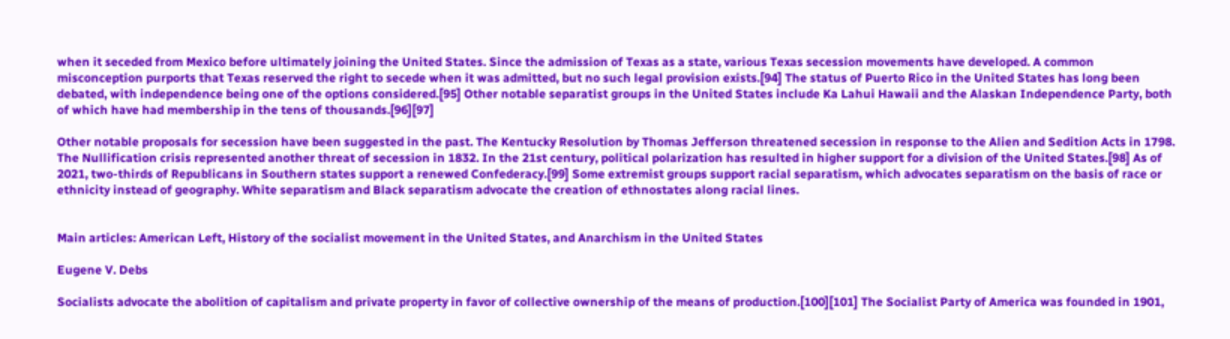when it seceded from Mexico before ultimately joining the United States. Since the admission of Texas as a state, various Texas secession movements have developed. A common misconception purports that Texas reserved the right to secede when it was admitted, but no such legal provision exists.[94] The status of Puerto Rico in the United States has long been debated, with independence being one of the options considered.[95] Other notable separatist groups in the United States include Ka Lahui Hawaii and the Alaskan Independence Party, both of which have had membership in the tens of thousands.[96][97]

Other notable proposals for secession have been suggested in the past. The Kentucky Resolution by Thomas Jefferson threatened secession in response to the Alien and Sedition Acts in 1798. The Nullification crisis represented another threat of secession in 1832. In the 21st century, political polarization has resulted in higher support for a division of the United States.[98] As of 2021, two-thirds of Republicans in Southern states support a renewed Confederacy.[99] Some extremist groups support racial separatism, which advocates separatism on the basis of race or ethnicity instead of geography. White separatism and Black separatism advocate the creation of ethnostates along racial lines.


Main articles: American Left, History of the socialist movement in the United States, and Anarchism in the United States

Eugene V. Debs

Socialists advocate the abolition of capitalism and private property in favor of collective ownership of the means of production.[100][101] The Socialist Party of America was founded in 1901,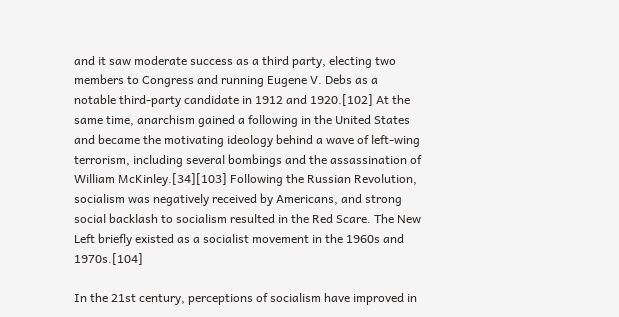and it saw moderate success as a third party, electing two members to Congress and running Eugene V. Debs as a notable third-party candidate in 1912 and 1920.[102] At the same time, anarchism gained a following in the United States and became the motivating ideology behind a wave of left-wing terrorism, including several bombings and the assassination of William McKinley.[34][103] Following the Russian Revolution, socialism was negatively received by Americans, and strong social backlash to socialism resulted in the Red Scare. The New Left briefly existed as a socialist movement in the 1960s and 1970s.[104]

In the 21st century, perceptions of socialism have improved in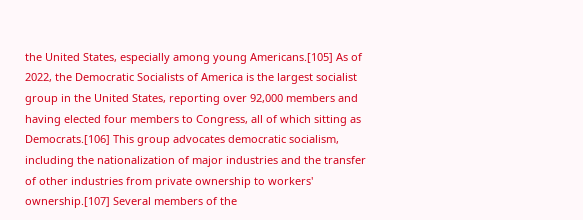the United States, especially among young Americans.[105] As of 2022, the Democratic Socialists of America is the largest socialist group in the United States, reporting over 92,000 members and having elected four members to Congress, all of which sitting as Democrats.[106] This group advocates democratic socialism, including the nationalization of major industries and the transfer of other industries from private ownership to workers' ownership.[107] Several members of the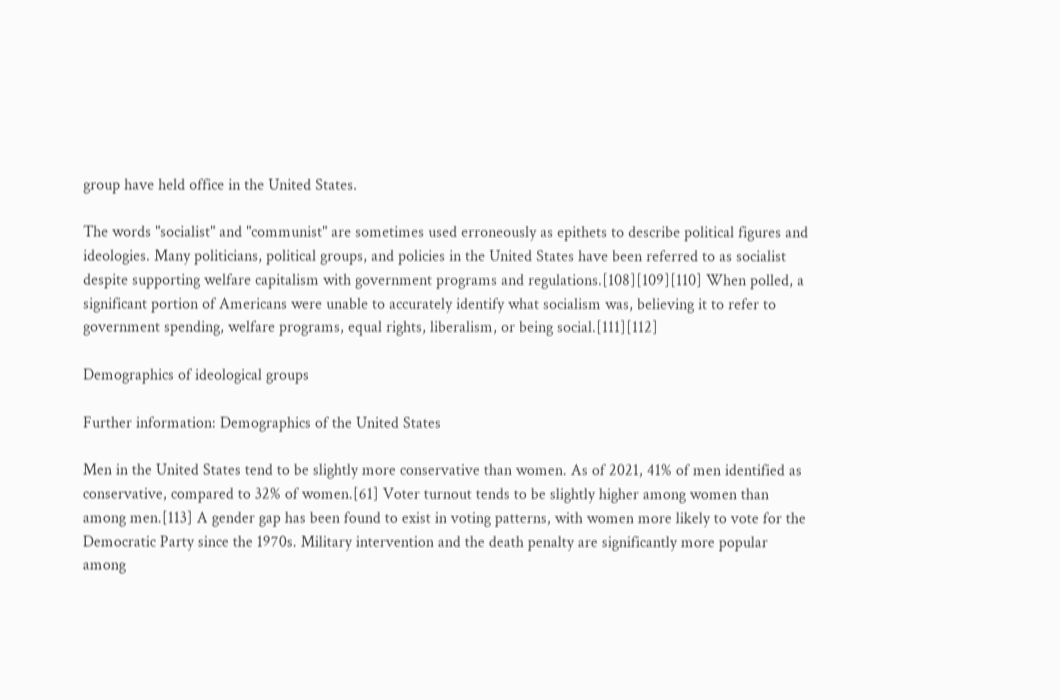group have held office in the United States.

The words "socialist" and "communist" are sometimes used erroneously as epithets to describe political figures and ideologies. Many politicians, political groups, and policies in the United States have been referred to as socialist despite supporting welfare capitalism with government programs and regulations.[108][109][110] When polled, a significant portion of Americans were unable to accurately identify what socialism was, believing it to refer to government spending, welfare programs, equal rights, liberalism, or being social.[111][112]

Demographics of ideological groups

Further information: Demographics of the United States

Men in the United States tend to be slightly more conservative than women. As of 2021, 41% of men identified as conservative, compared to 32% of women.[61] Voter turnout tends to be slightly higher among women than among men.[113] A gender gap has been found to exist in voting patterns, with women more likely to vote for the Democratic Party since the 1970s. Military intervention and the death penalty are significantly more popular among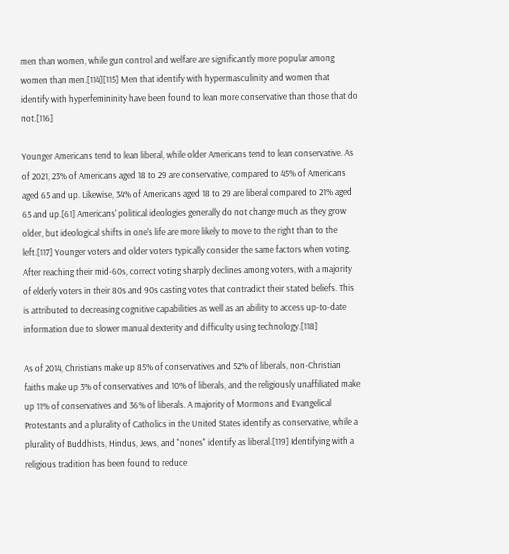men than women, while gun control and welfare are significantly more popular among women than men.[114][115] Men that identify with hypermasculinity and women that identify with hyperfemininity have been found to lean more conservative than those that do not.[116]

Younger Americans tend to lean liberal, while older Americans tend to lean conservative. As of 2021, 23% of Americans aged 18 to 29 are conservative, compared to 45% of Americans aged 65 and up. Likewise, 34% of Americans aged 18 to 29 are liberal compared to 21% aged 65 and up.[61] Americans' political ideologies generally do not change much as they grow older, but ideological shifts in one's life are more likely to move to the right than to the left.[117] Younger voters and older voters typically consider the same factors when voting. After reaching their mid-60s, correct voting sharply declines among voters, with a majority of elderly voters in their 80s and 90s casting votes that contradict their stated beliefs. This is attributed to decreasing cognitive capabilities as well as an ability to access up-to-date information due to slower manual dexterity and difficulty using technology.[118]

As of 2014, Christians make up 85% of conservatives and 52% of liberals, non-Christian faiths make up 3% of conservatives and 10% of liberals, and the religiously unaffiliated make up 11% of conservatives and 36% of liberals. A majority of Mormons and Evangelical Protestants and a plurality of Catholics in the United States identify as conservative, while a plurality of Buddhists, Hindus, Jews, and "nones" identify as liberal.[119] Identifying with a religious tradition has been found to reduce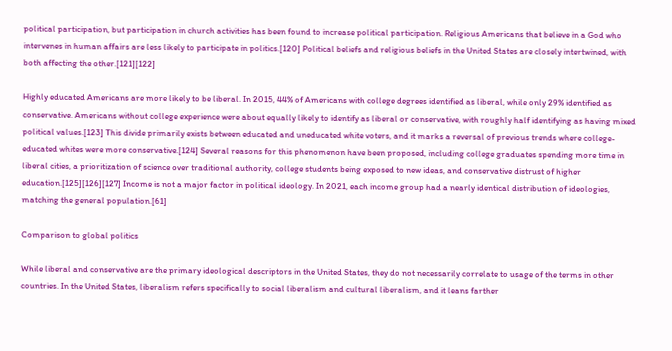political participation, but participation in church activities has been found to increase political participation. Religious Americans that believe in a God who intervenes in human affairs are less likely to participate in politics.[120] Political beliefs and religious beliefs in the United States are closely intertwined, with both affecting the other.[121][122]

Highly educated Americans are more likely to be liberal. In 2015, 44% of Americans with college degrees identified as liberal, while only 29% identified as conservative. Americans without college experience were about equally likely to identify as liberal or conservative, with roughly half identifying as having mixed political values.[123] This divide primarily exists between educated and uneducated white voters, and it marks a reversal of previous trends where college-educated whites were more conservative.[124] Several reasons for this phenomenon have been proposed, including college graduates spending more time in liberal cities, a prioritization of science over traditional authority, college students being exposed to new ideas, and conservative distrust of higher education.[125][126][127] Income is not a major factor in political ideology. In 2021, each income group had a nearly identical distribution of ideologies, matching the general population.[61]

Comparison to global politics

While liberal and conservative are the primary ideological descriptors in the United States, they do not necessarily correlate to usage of the terms in other countries. In the United States, liberalism refers specifically to social liberalism and cultural liberalism, and it leans farther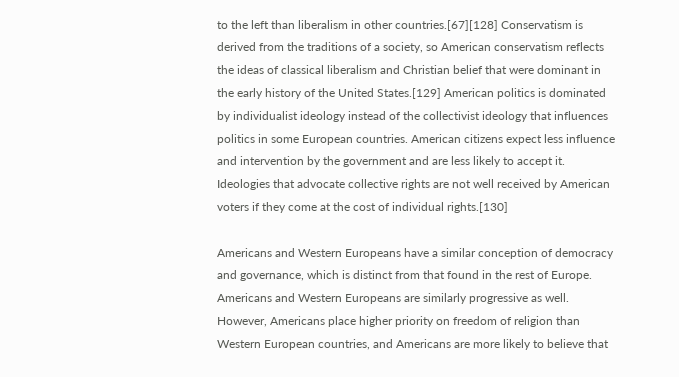to the left than liberalism in other countries.[67][128] Conservatism is derived from the traditions of a society, so American conservatism reflects the ideas of classical liberalism and Christian belief that were dominant in the early history of the United States.[129] American politics is dominated by individualist ideology instead of the collectivist ideology that influences politics in some European countries. American citizens expect less influence and intervention by the government and are less likely to accept it. Ideologies that advocate collective rights are not well received by American voters if they come at the cost of individual rights.[130]

Americans and Western Europeans have a similar conception of democracy and governance, which is distinct from that found in the rest of Europe. Americans and Western Europeans are similarly progressive as well. However, Americans place higher priority on freedom of religion than Western European countries, and Americans are more likely to believe that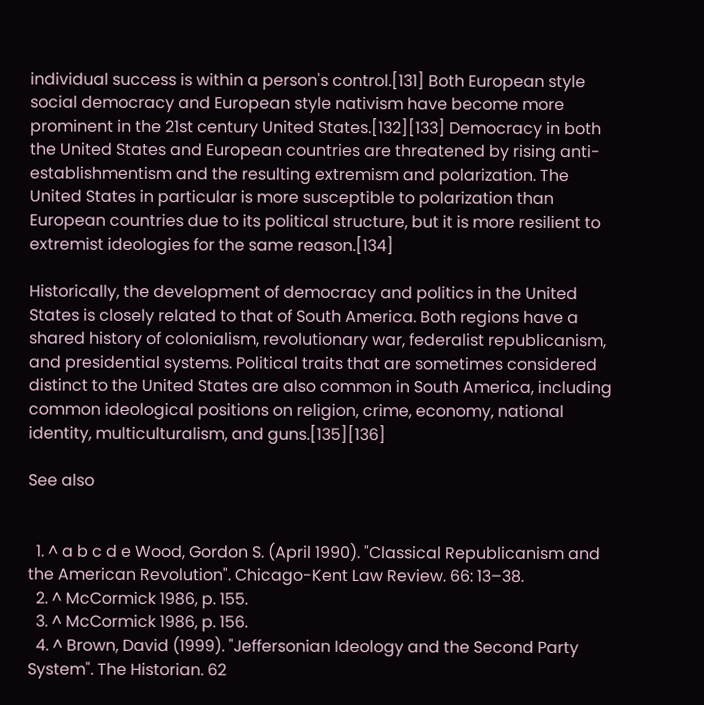individual success is within a person's control.[131] Both European style social democracy and European style nativism have become more prominent in the 21st century United States.[132][133] Democracy in both the United States and European countries are threatened by rising anti-establishmentism and the resulting extremism and polarization. The United States in particular is more susceptible to polarization than European countries due to its political structure, but it is more resilient to extremist ideologies for the same reason.[134]

Historically, the development of democracy and politics in the United States is closely related to that of South America. Both regions have a shared history of colonialism, revolutionary war, federalist republicanism, and presidential systems. Political traits that are sometimes considered distinct to the United States are also common in South America, including common ideological positions on religion, crime, economy, national identity, multiculturalism, and guns.[135][136]

See also


  1. ^ a b c d e Wood, Gordon S. (April 1990). "Classical Republicanism and the American Revolution". Chicago-Kent Law Review. 66: 13–38.
  2. ^ McCormick 1986, p. 155.
  3. ^ McCormick 1986, p. 156.
  4. ^ Brown, David (1999). "Jeffersonian Ideology and the Second Party System". The Historian. 62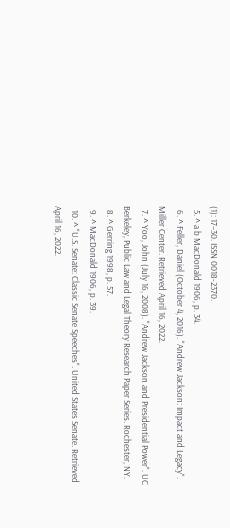(1): 17–30. ISSN 0018-2370.
  5. ^ a b MacDonald 1906, p. 34.
  6. ^ Feller, Daniel (October 4, 2016). "Andrew Jackson: Impact and Legacy". Miller Center. Retrieved April 16, 2022.
  7. ^ Yoo, John (July 16, 2008). "Andrew Jackson and Presidential Power". UC Berkeley, Public Law and Legal Theory Research Paper Series. Rochester, NY.
  8. ^ Gerring 1998, p. 57.
  9. ^ MacDonald 1906, p. 39.
  10. ^ "U.S. Senate: Classic Senate Speeches". United States Senate. Retrieved April 16, 2022.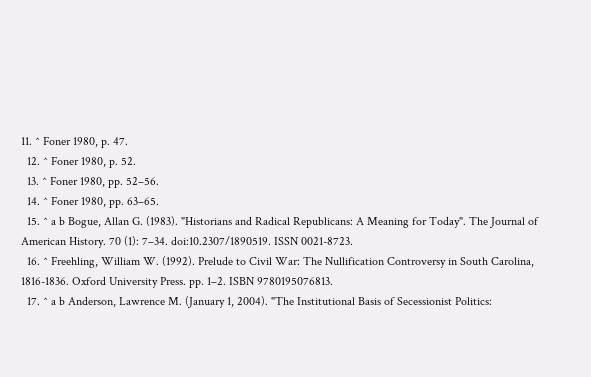11. ^ Foner 1980, p. 47.
  12. ^ Foner 1980, p. 52.
  13. ^ Foner 1980, pp. 52–56.
  14. ^ Foner 1980, pp. 63–65.
  15. ^ a b Bogue, Allan G. (1983). "Historians and Radical Republicans: A Meaning for Today". The Journal of American History. 70 (1): 7–34. doi:10.2307/1890519. ISSN 0021-8723.
  16. ^ Freehling, William W. (1992). Prelude to Civil War: The Nullification Controversy in South Carolina, 1816-1836. Oxford University Press. pp. 1–2. ISBN 9780195076813.
  17. ^ a b Anderson, Lawrence M. (January 1, 2004). "The Institutional Basis of Secessionist Politics: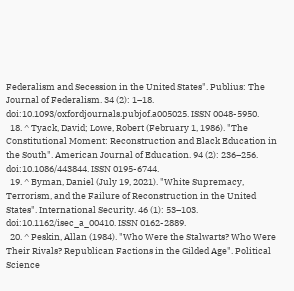Federalism and Secession in the United States". Publius: The Journal of Federalism. 34 (2): 1–18. doi:10.1093/oxfordjournals.pubjof.a005025. ISSN 0048-5950.
  18. ^ Tyack, David; Lowe, Robert (February 1, 1986). "The Constitutional Moment: Reconstruction and Black Education in the South". American Journal of Education. 94 (2): 236–256. doi:10.1086/443844. ISSN 0195-6744.
  19. ^ Byman, Daniel (July 19, 2021). "White Supremacy, Terrorism, and the Failure of Reconstruction in the United States". International Security. 46 (1): 53–103. doi:10.1162/isec_a_00410. ISSN 0162-2889.
  20. ^ Peskin, Allan (1984). "Who Were the Stalwarts? Who Were Their Rivals? Republican Factions in the Gilded Age". Political Science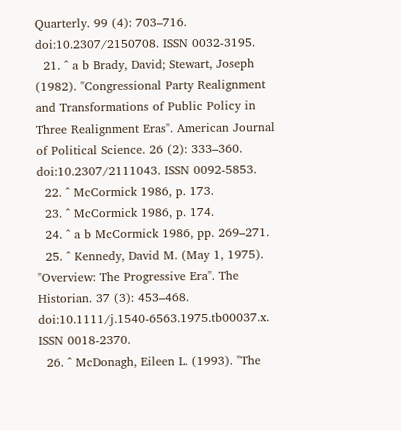Quarterly. 99 (4): 703–716. doi:10.2307/2150708. ISSN 0032-3195.
  21. ^ a b Brady, David; Stewart, Joseph (1982). "Congressional Party Realignment and Transformations of Public Policy in Three Realignment Eras". American Journal of Political Science. 26 (2): 333–360. doi:10.2307/2111043. ISSN 0092-5853.
  22. ^ McCormick 1986, p. 173.
  23. ^ McCormick 1986, p. 174.
  24. ^ a b McCormick 1986, pp. 269–271.
  25. ^ Kennedy, David M. (May 1, 1975). "Overview: The Progressive Era". The Historian. 37 (3): 453–468. doi:10.1111/j.1540-6563.1975.tb00037.x. ISSN 0018-2370.
  26. ^ McDonagh, Eileen L. (1993). "The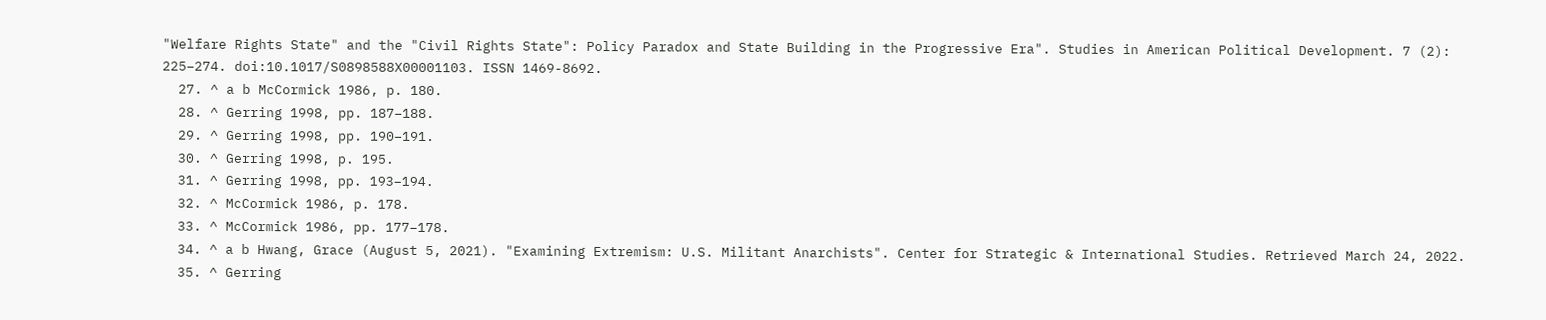"Welfare Rights State" and the "Civil Rights State": Policy Paradox and State Building in the Progressive Era". Studies in American Political Development. 7 (2): 225–274. doi:10.1017/S0898588X00001103. ISSN 1469-8692.
  27. ^ a b McCormick 1986, p. 180.
  28. ^ Gerring 1998, pp. 187–188.
  29. ^ Gerring 1998, pp. 190–191.
  30. ^ Gerring 1998, p. 195.
  31. ^ Gerring 1998, pp. 193–194.
  32. ^ McCormick 1986, p. 178.
  33. ^ McCormick 1986, pp. 177–178.
  34. ^ a b Hwang, Grace (August 5, 2021). "Examining Extremism: U.S. Militant Anarchists". Center for Strategic & International Studies. Retrieved March 24, 2022.
  35. ^ Gerring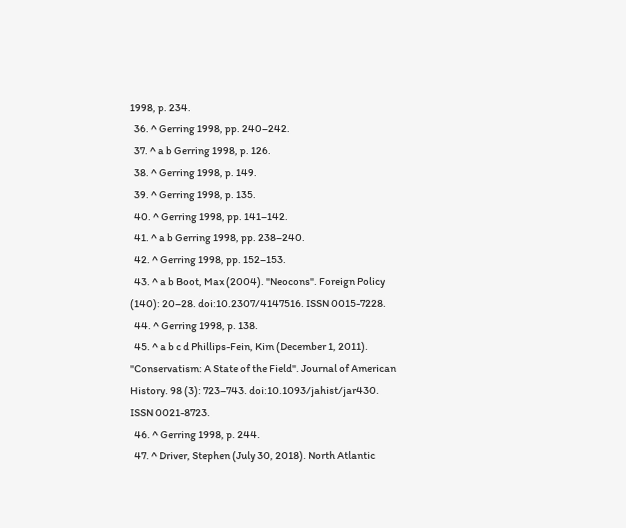1998, p. 234.
  36. ^ Gerring 1998, pp. 240–242.
  37. ^ a b Gerring 1998, p. 126.
  38. ^ Gerring 1998, p. 149.
  39. ^ Gerring 1998, p. 135.
  40. ^ Gerring 1998, pp. 141–142.
  41. ^ a b Gerring 1998, pp. 238–240.
  42. ^ Gerring 1998, pp. 152–153.
  43. ^ a b Boot, Max (2004). "Neocons". Foreign Policy (140): 20–28. doi:10.2307/4147516. ISSN 0015-7228.
  44. ^ Gerring 1998, p. 138.
  45. ^ a b c d Phillips-Fein, Kim (December 1, 2011). "Conservatism: A State of the Field". Journal of American History. 98 (3): 723–743. doi:10.1093/jahist/jar430. ISSN 0021-8723.
  46. ^ Gerring 1998, p. 244.
  47. ^ Driver, Stephen (July 30, 2018). North Atlantic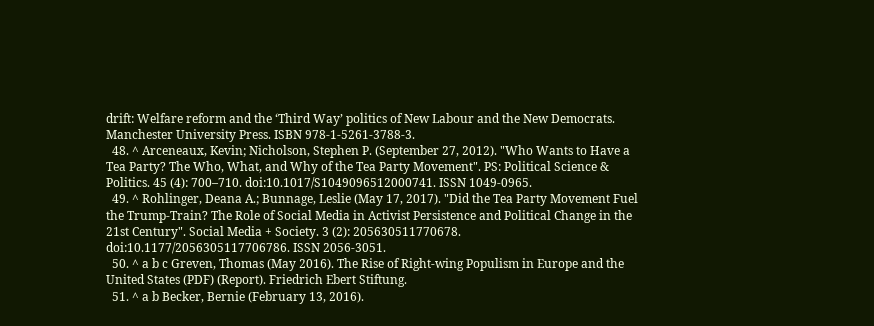drift: Welfare reform and the ‘Third Way’ politics of New Labour and the New Democrats. Manchester University Press. ISBN 978-1-5261-3788-3.
  48. ^ Arceneaux, Kevin; Nicholson, Stephen P. (September 27, 2012). "Who Wants to Have a Tea Party? The Who, What, and Why of the Tea Party Movement". PS: Political Science & Politics. 45 (4): 700–710. doi:10.1017/S1049096512000741. ISSN 1049-0965.
  49. ^ Rohlinger, Deana A.; Bunnage, Leslie (May 17, 2017). "Did the Tea Party Movement Fuel the Trump-Train? The Role of Social Media in Activist Persistence and Political Change in the 21st Century". Social Media + Society. 3 (2): 205630511770678. doi:10.1177/2056305117706786. ISSN 2056-3051.
  50. ^ a b c Greven, Thomas (May 2016). The Rise of Right-wing Populism in Europe and the United States (PDF) (Report). Friedrich Ebert Stiftung.
  51. ^ a b Becker, Bernie (February 13, 2016).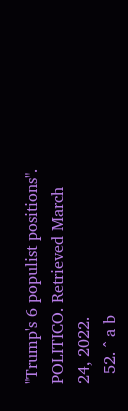"Trump's 6 populist positions". POLITICO. Retrieved March 24, 2022.
  52. ^ a b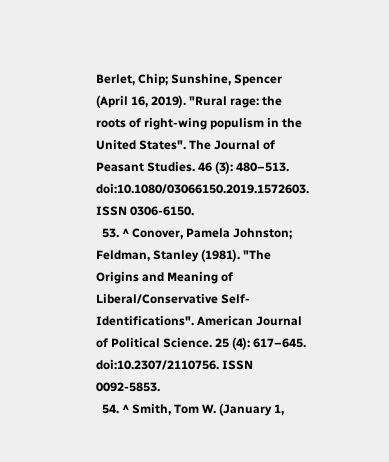Berlet, Chip; Sunshine, Spencer (April 16, 2019). "Rural rage: the roots of right-wing populism in the United States". The Journal of Peasant Studies. 46 (3): 480–513. doi:10.1080/03066150.2019.1572603. ISSN 0306-6150.
  53. ^ Conover, Pamela Johnston; Feldman, Stanley (1981). "The Origins and Meaning of Liberal/Conservative Self-Identifications". American Journal of Political Science. 25 (4): 617–645. doi:10.2307/2110756. ISSN 0092-5853.
  54. ^ Smith, Tom W. (January 1,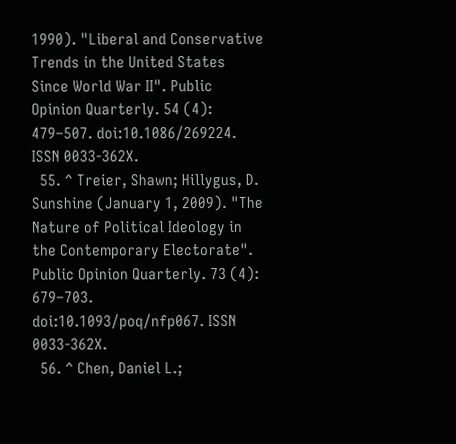1990). "Liberal and Conservative Trends in the United States Since World War II". Public Opinion Quarterly. 54 (4): 479–507. doi:10.1086/269224. ISSN 0033-362X.
  55. ^ Treier, Shawn; Hillygus, D. Sunshine (January 1, 2009). "The Nature of Political Ideology in the Contemporary Electorate". Public Opinion Quarterly. 73 (4): 679–703. doi:10.1093/poq/nfp067. ISSN 0033-362X.
  56. ^ Chen, Daniel L.;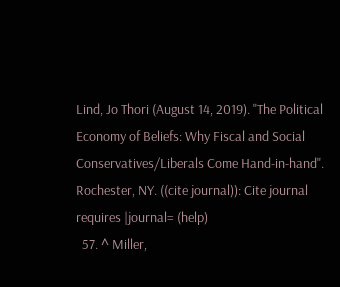Lind, Jo Thori (August 14, 2019). "The Political Economy of Beliefs: Why Fiscal and Social Conservatives/Liberals Come Hand-in-hand". Rochester, NY. ((cite journal)): Cite journal requires |journal= (help)
  57. ^ Miller,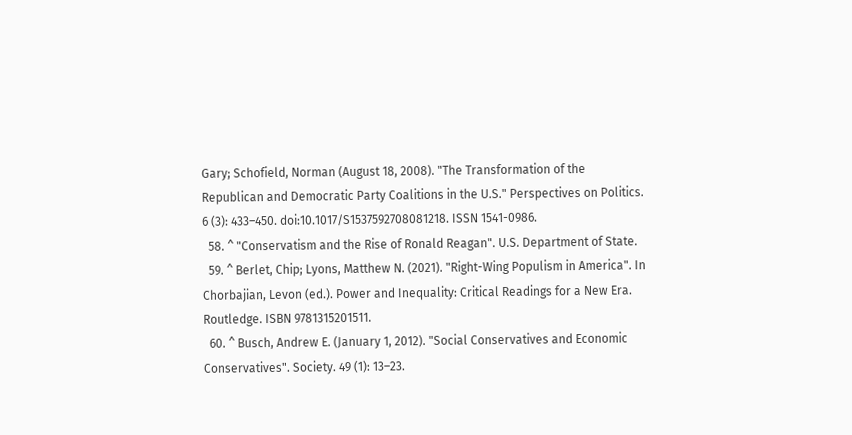Gary; Schofield, Norman (August 18, 2008). "The Transformation of the Republican and Democratic Party Coalitions in the U.S." Perspectives on Politics. 6 (3): 433–450. doi:10.1017/S1537592708081218. ISSN 1541-0986.
  58. ^ "Conservatism and the Rise of Ronald Reagan". U.S. Department of State.
  59. ^ Berlet, Chip; Lyons, Matthew N. (2021). "Right-Wing Populism in America". In Chorbajian, Levon (ed.). Power and Inequality: Critical Readings for a New Era. Routledge. ISBN 9781315201511.
  60. ^ Busch, Andrew E. (January 1, 2012). "Social Conservatives and Economic Conservatives". Society. 49 (1): 13–23.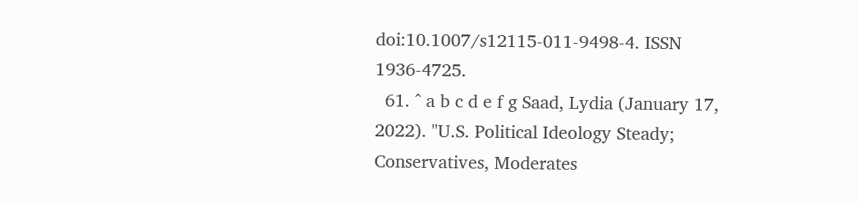doi:10.1007/s12115-011-9498-4. ISSN 1936-4725.
  61. ^ a b c d e f g Saad, Lydia (January 17, 2022). "U.S. Political Ideology Steady; Conservatives, Moderates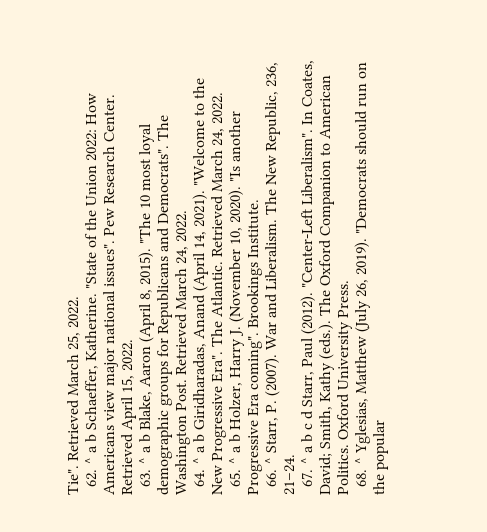Tie". Retrieved March 25, 2022.
  62. ^ a b Schaeffer, Katherine. "State of the Union 2022: How Americans view major national issues". Pew Research Center. Retrieved April 15, 2022.
  63. ^ a b Blake, Aaron (April 8, 2015). "The 10 most loyal demographic groups for Republicans and Democrats". The Washington Post. Retrieved March 24, 2022.
  64. ^ a b Giridharadas, Anand (April 14, 2021). "Welcome to the New Progressive Era". The Atlantic. Retrieved March 24, 2022.
  65. ^ a b Holzer, Harry J. (November 10, 2020). "Is another Progressive Era coming". Brookings Institute.
  66. ^ Starr, P. (2007). War and Liberalism. The New Republic, 236, 21–24.
  67. ^ a b c d Starr, Paul (2012). "Center-Left Liberalism". In Coates, David; Smith, Kathy (eds.). The Oxford Companion to American Politics. Oxford University Press.
  68. ^ Yglesias, Matthew (July 26, 2019). "Democrats should run on the popular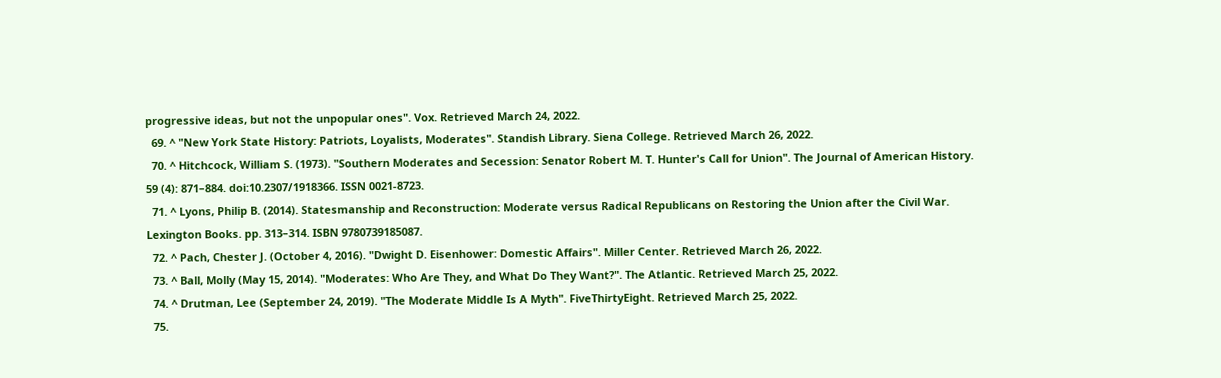progressive ideas, but not the unpopular ones". Vox. Retrieved March 24, 2022.
  69. ^ "New York State History: Patriots, Loyalists, Moderates". Standish Library. Siena College. Retrieved March 26, 2022.
  70. ^ Hitchcock, William S. (1973). "Southern Moderates and Secession: Senator Robert M. T. Hunter's Call for Union". The Journal of American History. 59 (4): 871–884. doi:10.2307/1918366. ISSN 0021-8723.
  71. ^ Lyons, Philip B. (2014). Statesmanship and Reconstruction: Moderate versus Radical Republicans on Restoring the Union after the Civil War. Lexington Books. pp. 313–314. ISBN 9780739185087.
  72. ^ Pach, Chester J. (October 4, 2016). "Dwight D. Eisenhower: Domestic Affairs". Miller Center. Retrieved March 26, 2022.
  73. ^ Ball, Molly (May 15, 2014). "Moderates: Who Are They, and What Do They Want?". The Atlantic. Retrieved March 25, 2022.
  74. ^ Drutman, Lee (September 24, 2019). "The Moderate Middle Is A Myth". FiveThirtyEight. Retrieved March 25, 2022.
  75.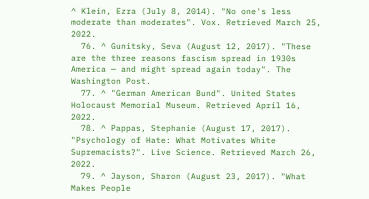^ Klein, Ezra (July 8, 2014). "No one's less moderate than moderates". Vox. Retrieved March 25, 2022.
  76. ^ Gunitsky, Seva (August 12, 2017). "These are the three reasons fascism spread in 1930s America — and might spread again today". The Washington Post.
  77. ^ "German American Bund". United States Holocaust Memorial Museum. Retrieved April 16, 2022.
  78. ^ Pappas, Stephanie (August 17, 2017). "Psychology of Hate: What Motivates White Supremacists?". Live Science. Retrieved March 26, 2022.
  79. ^ Jayson, Sharon (August 23, 2017). "What Makes People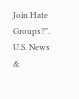Join Hate Groups?". U.S. News &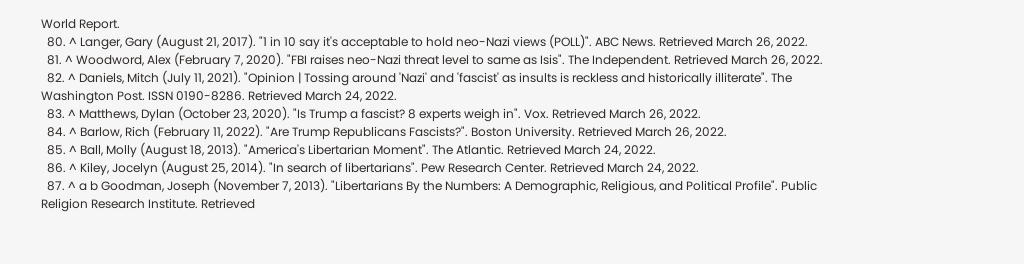World Report.
  80. ^ Langer, Gary (August 21, 2017). "1 in 10 say it's acceptable to hold neo-Nazi views (POLL)". ABC News. Retrieved March 26, 2022.
  81. ^ Woodword, Alex (February 7, 2020). "FBI raises neo-Nazi threat level to same as Isis". The Independent. Retrieved March 26, 2022.
  82. ^ Daniels, Mitch (July 11, 2021). "Opinion | Tossing around 'Nazi' and 'fascist' as insults is reckless and historically illiterate". The Washington Post. ISSN 0190-8286. Retrieved March 24, 2022.
  83. ^ Matthews, Dylan (October 23, 2020). "Is Trump a fascist? 8 experts weigh in". Vox. Retrieved March 26, 2022.
  84. ^ Barlow, Rich (February 11, 2022). "Are Trump Republicans Fascists?". Boston University. Retrieved March 26, 2022.
  85. ^ Ball, Molly (August 18, 2013). "America's Libertarian Moment". The Atlantic. Retrieved March 24, 2022.
  86. ^ Kiley, Jocelyn (August 25, 2014). "In search of libertarians". Pew Research Center. Retrieved March 24, 2022.
  87. ^ a b Goodman, Joseph (November 7, 2013). "Libertarians By the Numbers: A Demographic, Religious, and Political Profile". Public Religion Research Institute. Retrieved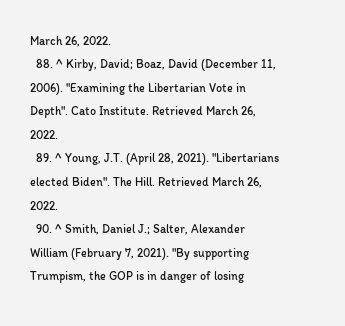March 26, 2022.
  88. ^ Kirby, David; Boaz, David (December 11, 2006). "Examining the Libertarian Vote in Depth". Cato Institute. Retrieved March 26, 2022.
  89. ^ Young, J.T. (April 28, 2021). "Libertarians elected Biden". The Hill. Retrieved March 26, 2022.
  90. ^ Smith, Daniel J.; Salter, Alexander William (February 7, 2021). "By supporting Trumpism, the GOP is in danger of losing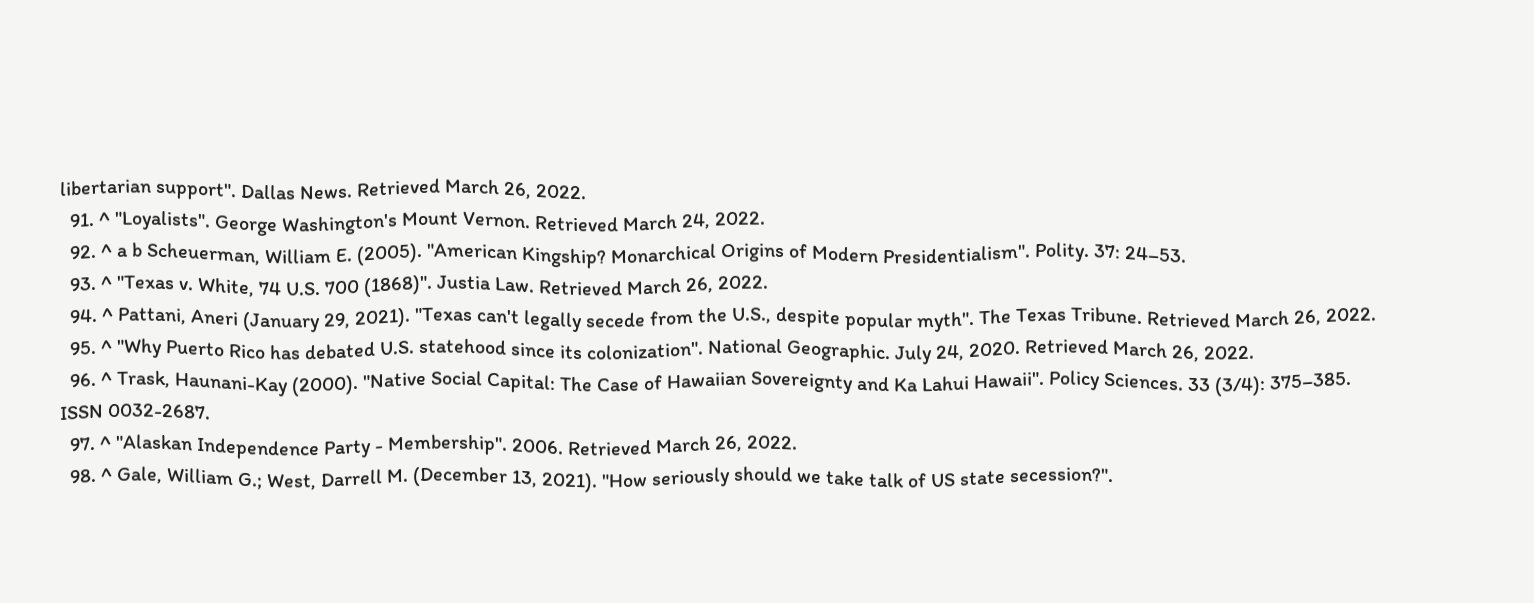libertarian support". Dallas News. Retrieved March 26, 2022.
  91. ^ "Loyalists". George Washington's Mount Vernon. Retrieved March 24, 2022.
  92. ^ a b Scheuerman, William E. (2005). "American Kingship? Monarchical Origins of Modern Presidentialism". Polity. 37: 24–53.
  93. ^ "Texas v. White, 74 U.S. 700 (1868)". Justia Law. Retrieved March 26, 2022.
  94. ^ Pattani, Aneri (January 29, 2021). "Texas can't legally secede from the U.S., despite popular myth". The Texas Tribune. Retrieved March 26, 2022.
  95. ^ "Why Puerto Rico has debated U.S. statehood since its colonization". National Geographic. July 24, 2020. Retrieved March 26, 2022.
  96. ^ Trask, Haunani-Kay (2000). "Native Social Capital: The Case of Hawaiian Sovereignty and Ka Lahui Hawaii". Policy Sciences. 33 (3/4): 375–385. ISSN 0032-2687.
  97. ^ "Alaskan Independence Party - Membership". 2006. Retrieved March 26, 2022.
  98. ^ Gale, William G.; West, Darrell M. (December 13, 2021). "How seriously should we take talk of US state secession?".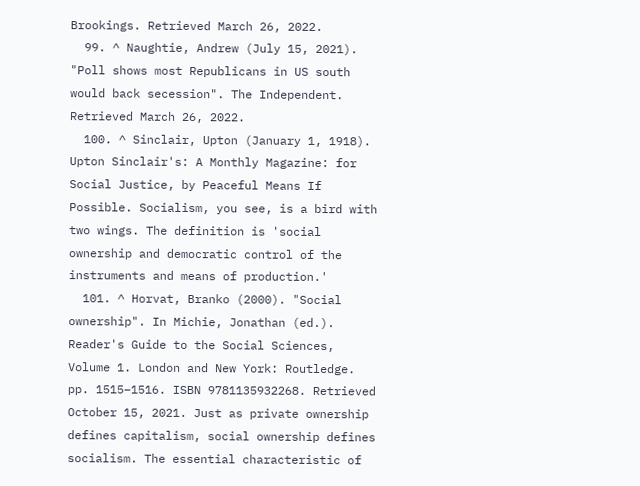Brookings. Retrieved March 26, 2022.
  99. ^ Naughtie, Andrew (July 15, 2021). "Poll shows most Republicans in US south would back secession". The Independent. Retrieved March 26, 2022.
  100. ^ Sinclair, Upton (January 1, 1918). Upton Sinclair's: A Monthly Magazine: for Social Justice, by Peaceful Means If Possible. Socialism, you see, is a bird with two wings. The definition is 'social ownership and democratic control of the instruments and means of production.'
  101. ^ Horvat, Branko (2000). "Social ownership". In Michie, Jonathan (ed.). Reader's Guide to the Social Sciences, Volume 1. London and New York: Routledge. pp. 1515–1516. ISBN 9781135932268. Retrieved October 15, 2021. Just as private ownership defines capitalism, social ownership defines socialism. The essential characteristic of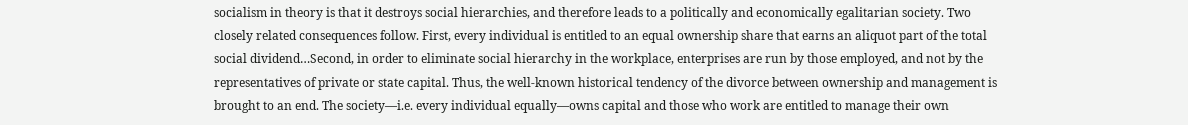socialism in theory is that it destroys social hierarchies, and therefore leads to a politically and economically egalitarian society. Two closely related consequences follow. First, every individual is entitled to an equal ownership share that earns an aliquot part of the total social dividend…Second, in order to eliminate social hierarchy in the workplace, enterprises are run by those employed, and not by the representatives of private or state capital. Thus, the well-known historical tendency of the divorce between ownership and management is brought to an end. The society—i.e. every individual equally—owns capital and those who work are entitled to manage their own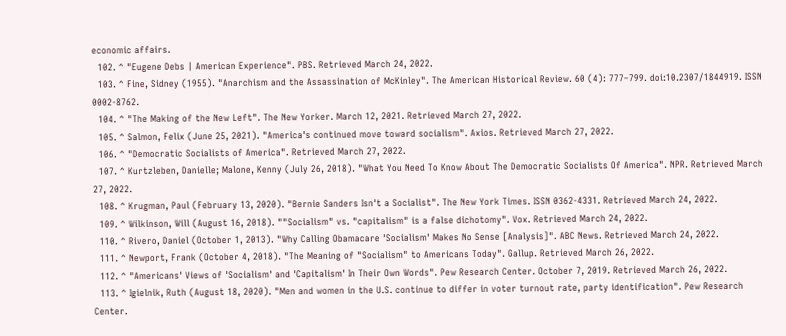economic affairs.
  102. ^ "Eugene Debs | American Experience". PBS. Retrieved March 24, 2022.
  103. ^ Fine, Sidney (1955). "Anarchism and the Assassination of McKinley". The American Historical Review. 60 (4): 777–799. doi:10.2307/1844919. ISSN 0002-8762.
  104. ^ "The Making of the New Left". The New Yorker. March 12, 2021. Retrieved March 27, 2022.
  105. ^ Salmon, Felix (June 25, 2021). "America's continued move toward socialism". Axios. Retrieved March 27, 2022.
  106. ^ "Democratic Socialists of America". Retrieved March 27, 2022.
  107. ^ Kurtzleben, Danielle; Malone, Kenny (July 26, 2018). "What You Need To Know About The Democratic Socialists Of America". NPR. Retrieved March 27, 2022.
  108. ^ Krugman, Paul (February 13, 2020). "Bernie Sanders Isn't a Socialist". The New York Times. ISSN 0362-4331. Retrieved March 24, 2022.
  109. ^ Wilkinson, Will (August 16, 2018). ""Socialism" vs. "capitalism" is a false dichotomy". Vox. Retrieved March 24, 2022.
  110. ^ Rivero, Daniel (October 1, 2013). "Why Calling Obamacare 'Socialism' Makes No Sense [Analysis]". ABC News. Retrieved March 24, 2022.
  111. ^ Newport, Frank (October 4, 2018). "The Meaning of "Socialism" to Americans Today". Gallup. Retrieved March 26, 2022.
  112. ^ "Americans' Views of 'Socialism' and 'Capitalism' In Their Own Words". Pew Research Center. October 7, 2019. Retrieved March 26, 2022.
  113. ^ Igielnik, Ruth (August 18, 2020). "Men and women in the U.S. continue to differ in voter turnout rate, party identification". Pew Research Center.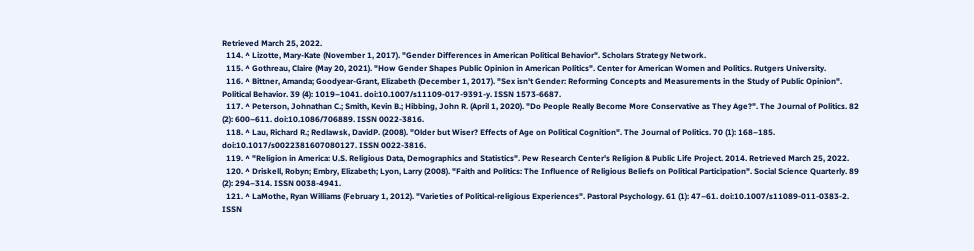Retrieved March 25, 2022.
  114. ^ Lizotte, Mary-Kate (November 1, 2017). "Gender Differences in American Political Behavior". Scholars Strategy Network.
  115. ^ Gothreau, Claire (May 20, 2021). "How Gender Shapes Public Opinion in American Politics". Center for American Women and Politics. Rutgers University.
  116. ^ Bittner, Amanda; Goodyear-Grant, Elizabeth (December 1, 2017). "Sex isn't Gender: Reforming Concepts and Measurements in the Study of Public Opinion". Political Behavior. 39 (4): 1019–1041. doi:10.1007/s11109-017-9391-y. ISSN 1573-6687.
  117. ^ Peterson, Johnathan C.; Smith, Kevin B.; Hibbing, John R. (April 1, 2020). "Do People Really Become More Conservative as They Age?". The Journal of Politics. 82 (2): 600–611. doi:10.1086/706889. ISSN 0022-3816.
  118. ^ Lau, Richard R.; Redlawsk, DavidP. (2008). "Older but Wiser? Effects of Age on Political Cognition". The Journal of Politics. 70 (1): 168–185. doi:10.1017/s0022381607080127. ISSN 0022-3816.
  119. ^ "Religion in America: U.S. Religious Data, Demographics and Statistics". Pew Research Center's Religion & Public Life Project. 2014. Retrieved March 25, 2022.
  120. ^ Driskell, Robyn; Embry, Elizabeth; Lyon, Larry (2008). "Faith and Politics: The Influence of Religious Beliefs on Political Participation". Social Science Quarterly. 89 (2): 294–314. ISSN 0038-4941.
  121. ^ LaMothe, Ryan Williams (February 1, 2012). "Varieties of Political-religious Experiences". Pastoral Psychology. 61 (1): 47–61. doi:10.1007/s11089-011-0383-2. ISSN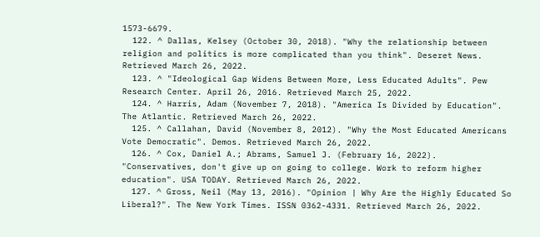1573-6679.
  122. ^ Dallas, Kelsey (October 30, 2018). "Why the relationship between religion and politics is more complicated than you think". Deseret News. Retrieved March 26, 2022.
  123. ^ "Ideological Gap Widens Between More, Less Educated Adults". Pew Research Center. April 26, 2016. Retrieved March 25, 2022.
  124. ^ Harris, Adam (November 7, 2018). "America Is Divided by Education". The Atlantic. Retrieved March 26, 2022.
  125. ^ Callahan, David (November 8, 2012). "Why the Most Educated Americans Vote Democratic". Demos. Retrieved March 26, 2022.
  126. ^ Cox, Daniel A.; Abrams, Samuel J. (February 16, 2022). "Conservatives, don't give up on going to college. Work to reform higher education". USA TODAY. Retrieved March 26, 2022.
  127. ^ Gross, Neil (May 13, 2016). "Opinion | Why Are the Highly Educated So Liberal?". The New York Times. ISSN 0362-4331. Retrieved March 26, 2022.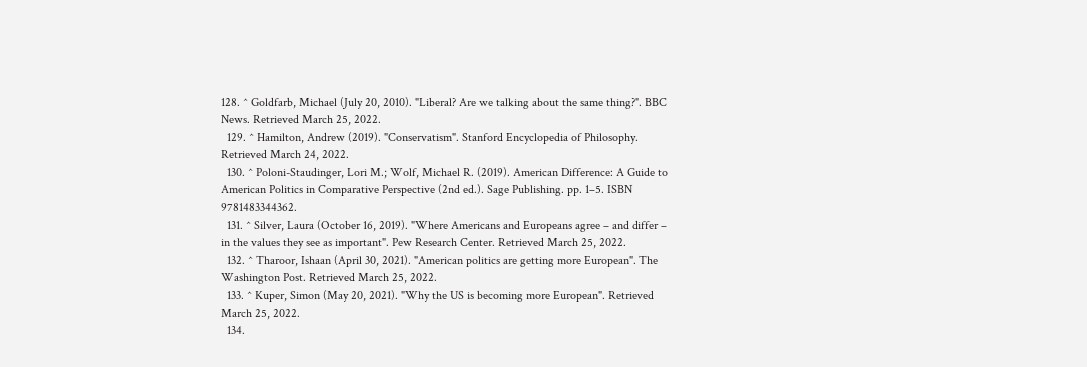128. ^ Goldfarb, Michael (July 20, 2010). "Liberal? Are we talking about the same thing?". BBC News. Retrieved March 25, 2022.
  129. ^ Hamilton, Andrew (2019). "Conservatism". Stanford Encyclopedia of Philosophy. Retrieved March 24, 2022.
  130. ^ Poloni-Staudinger, Lori M.; Wolf, Michael R. (2019). American Difference: A Guide to American Politics in Comparative Perspective (2nd ed.). Sage Publishing. pp. 1–5. ISBN 9781483344362.
  131. ^ Silver, Laura (October 16, 2019). "Where Americans and Europeans agree – and differ – in the values they see as important". Pew Research Center. Retrieved March 25, 2022.
  132. ^ Tharoor, Ishaan (April 30, 2021). "American politics are getting more European". The Washington Post. Retrieved March 25, 2022.
  133. ^ Kuper, Simon (May 20, 2021). "Why the US is becoming more European". Retrieved March 25, 2022.
  134.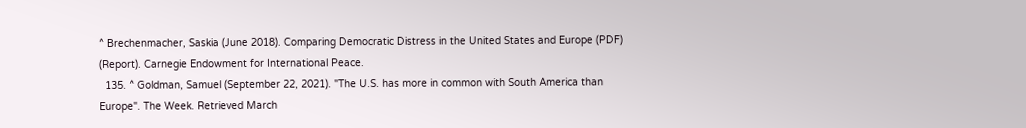^ Brechenmacher, Saskia (June 2018). Comparing Democratic Distress in the United States and Europe (PDF) (Report). Carnegie Endowment for International Peace.
  135. ^ Goldman, Samuel (September 22, 2021). "The U.S. has more in common with South America than Europe". The Week. Retrieved March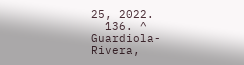25, 2022.
  136. ^ Guardiola-Rivera,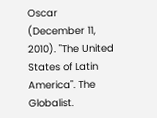Oscar (December 11, 2010). "The United States of Latin America". The Globalist.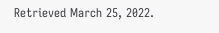Retrieved March 25, 2022.